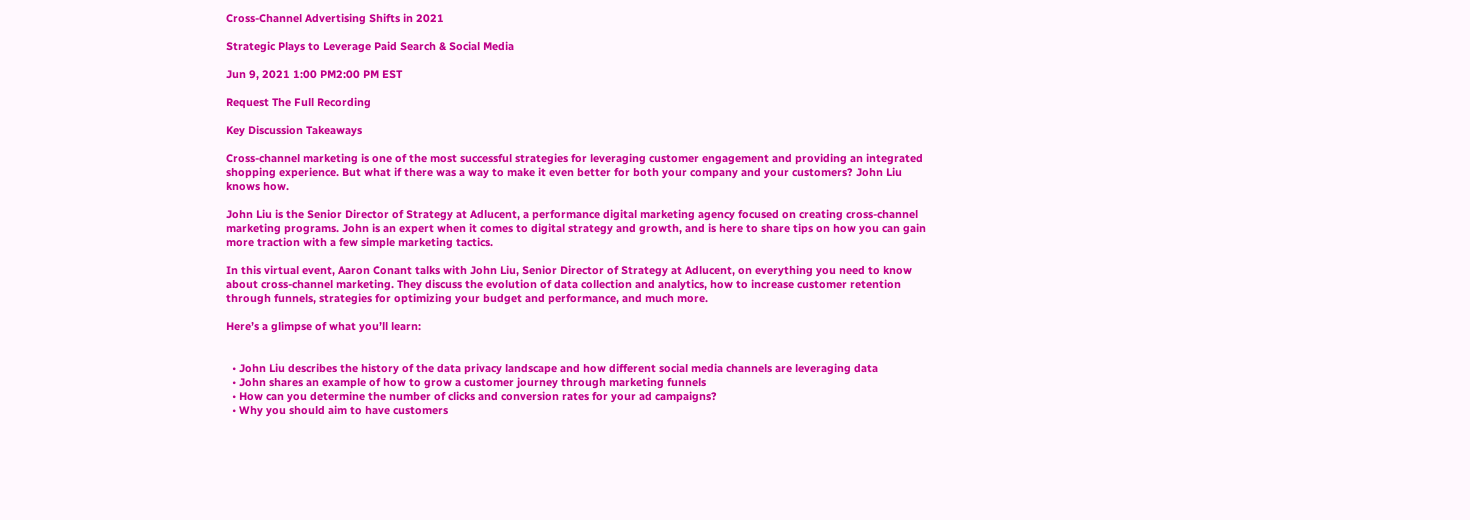Cross-Channel Advertising Shifts in 2021

Strategic Plays to Leverage Paid Search & Social Media

Jun 9, 2021 1:00 PM2:00 PM EST

Request The Full Recording

Key Discussion Takeaways

Cross-channel marketing is one of the most successful strategies for leveraging customer engagement and providing an integrated shopping experience. But what if there was a way to make it even better for both your company and your customers? John Liu knows how.

John Liu is the Senior Director of Strategy at Adlucent, a performance digital marketing agency focused on creating cross-channel marketing programs. John is an expert when it comes to digital strategy and growth, and is here to share tips on how you can gain more traction with a few simple marketing tactics.

In this virtual event, Aaron Conant talks with John Liu, Senior Director of Strategy at Adlucent, on everything you need to know about cross-channel marketing. They discuss the evolution of data collection and analytics, how to increase customer retention through funnels, strategies for optimizing your budget and performance, and much more.

Here’s a glimpse of what you’ll learn:


  • John Liu describes the history of the data privacy landscape and how different social media channels are leveraging data
  • John shares an example of how to grow a customer journey through marketing funnels
  • How can you determine the number of clicks and conversion rates for your ad campaigns?
  • Why you should aim to have customers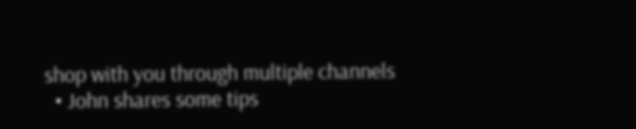shop with you through multiple channels
  • John shares some tips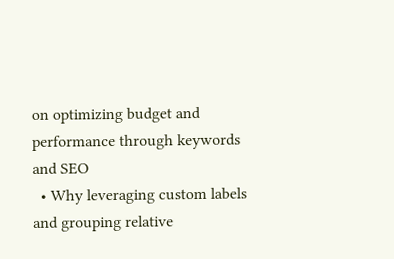on optimizing budget and performance through keywords and SEO
  • Why leveraging custom labels and grouping relative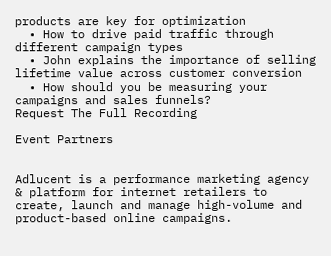products are key for optimization
  • How to drive paid traffic through different campaign types
  • John explains the importance of selling lifetime value across customer conversion
  • How should you be measuring your campaigns and sales funnels?
Request The Full Recording

Event Partners


Adlucent is a performance marketing agency & platform for internet retailers to create, launch and manage high-volume and product-based online campaigns.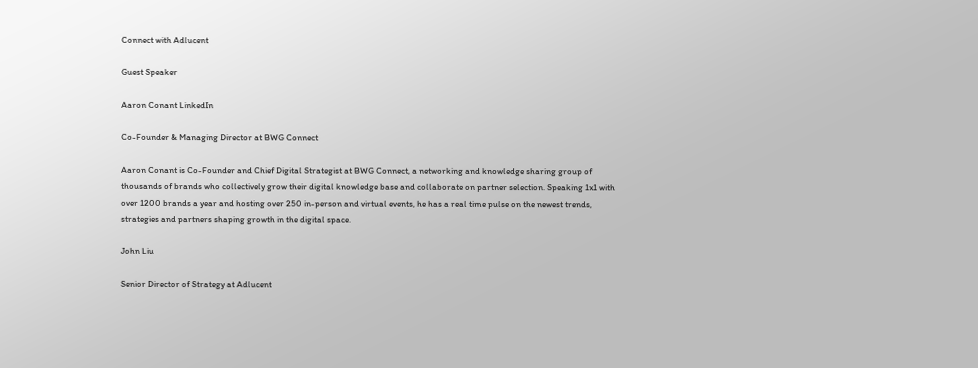Connect with Adlucent

Guest Speaker

Aaron Conant LinkedIn

Co-Founder & Managing Director at BWG Connect

Aaron Conant is Co-Founder and Chief Digital Strategist at BWG Connect, a networking and knowledge sharing group of thousands of brands who collectively grow their digital knowledge base and collaborate on partner selection. Speaking 1x1 with over 1200 brands a year and hosting over 250 in-person and virtual events, he has a real time pulse on the newest trends, strategies and partners shaping growth in the digital space.

John Liu

Senior Director of Strategy at Adlucent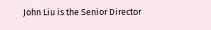John Liu is the Senior Director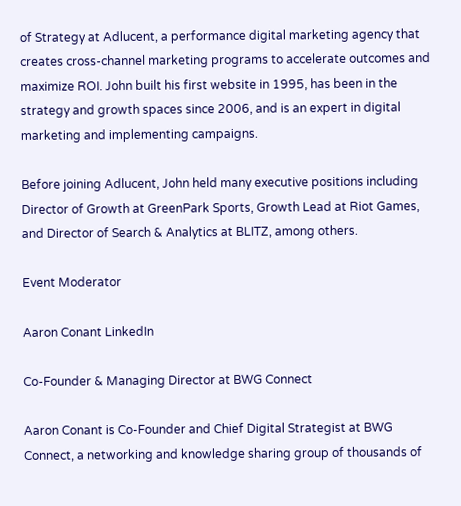of Strategy at Adlucent, a performance digital marketing agency that creates cross-channel marketing programs to accelerate outcomes and maximize ROI. John built his first website in 1995, has been in the strategy and growth spaces since 2006, and is an expert in digital marketing and implementing campaigns.

Before joining Adlucent, John held many executive positions including Director of Growth at GreenPark Sports, Growth Lead at Riot Games, and Director of Search & Analytics at BLITZ, among others.

Event Moderator

Aaron Conant LinkedIn

Co-Founder & Managing Director at BWG Connect

Aaron Conant is Co-Founder and Chief Digital Strategist at BWG Connect, a networking and knowledge sharing group of thousands of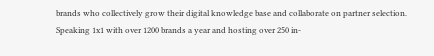brands who collectively grow their digital knowledge base and collaborate on partner selection. Speaking 1x1 with over 1200 brands a year and hosting over 250 in-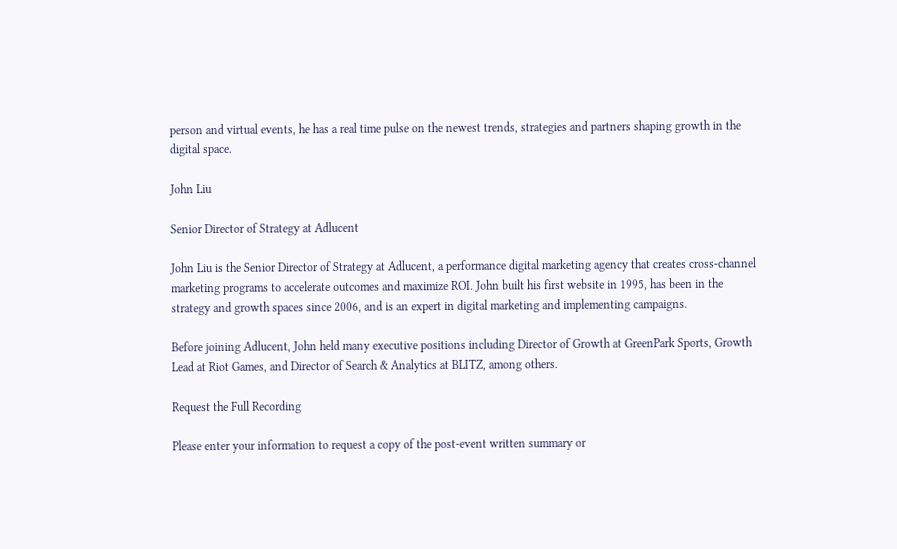person and virtual events, he has a real time pulse on the newest trends, strategies and partners shaping growth in the digital space.

John Liu

Senior Director of Strategy at Adlucent

John Liu is the Senior Director of Strategy at Adlucent, a performance digital marketing agency that creates cross-channel marketing programs to accelerate outcomes and maximize ROI. John built his first website in 1995, has been in the strategy and growth spaces since 2006, and is an expert in digital marketing and implementing campaigns.

Before joining Adlucent, John held many executive positions including Director of Growth at GreenPark Sports, Growth Lead at Riot Games, and Director of Search & Analytics at BLITZ, among others.

Request the Full Recording

Please enter your information to request a copy of the post-event written summary or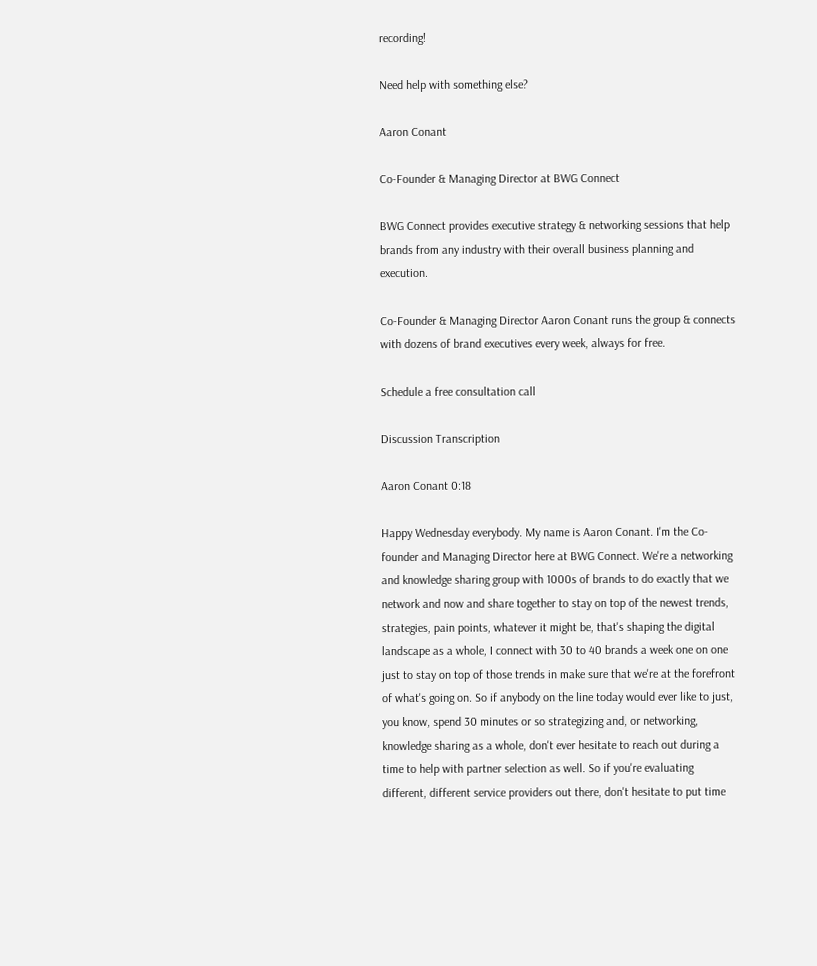recording!

Need help with something else?

Aaron Conant

Co-Founder & Managing Director at BWG Connect

BWG Connect provides executive strategy & networking sessions that help brands from any industry with their overall business planning and execution.

Co-Founder & Managing Director Aaron Conant runs the group & connects with dozens of brand executives every week, always for free.

Schedule a free consultation call

Discussion Transcription

Aaron Conant 0:18

Happy Wednesday everybody. My name is Aaron Conant. I'm the Co-founder and Managing Director here at BWG Connect. We're a networking and knowledge sharing group with 1000s of brands to do exactly that we network and now and share together to stay on top of the newest trends, strategies, pain points, whatever it might be, that's shaping the digital landscape as a whole, I connect with 30 to 40 brands a week one on one just to stay on top of those trends in make sure that we're at the forefront of what's going on. So if anybody on the line today would ever like to just, you know, spend 30 minutes or so strategizing and, or networking, knowledge sharing as a whole, don't ever hesitate to reach out during a time to help with partner selection as well. So if you're evaluating different, different service providers out there, don't hesitate to put time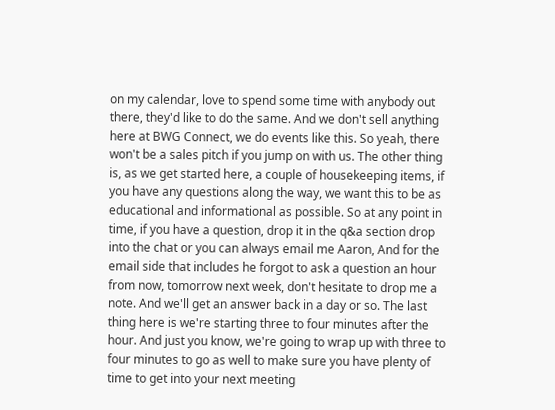on my calendar, love to spend some time with anybody out there, they'd like to do the same. And we don't sell anything here at BWG Connect, we do events like this. So yeah, there won't be a sales pitch if you jump on with us. The other thing is, as we get started here, a couple of housekeeping items, if you have any questions along the way, we want this to be as educational and informational as possible. So at any point in time, if you have a question, drop it in the q&a section drop into the chat or you can always email me Aaron, And for the email side that includes he forgot to ask a question an hour from now, tomorrow next week, don't hesitate to drop me a note. And we'll get an answer back in a day or so. The last thing here is we're starting three to four minutes after the hour. And just you know, we're going to wrap up with three to four minutes to go as well to make sure you have plenty of time to get into your next meeting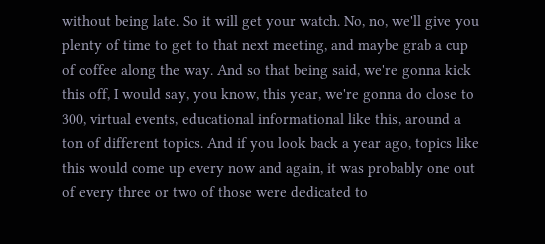without being late. So it will get your watch. No, no, we'll give you plenty of time to get to that next meeting, and maybe grab a cup of coffee along the way. And so that being said, we're gonna kick this off, I would say, you know, this year, we're gonna do close to 300, virtual events, educational informational like this, around a ton of different topics. And if you look back a year ago, topics like this would come up every now and again, it was probably one out of every three or two of those were dedicated to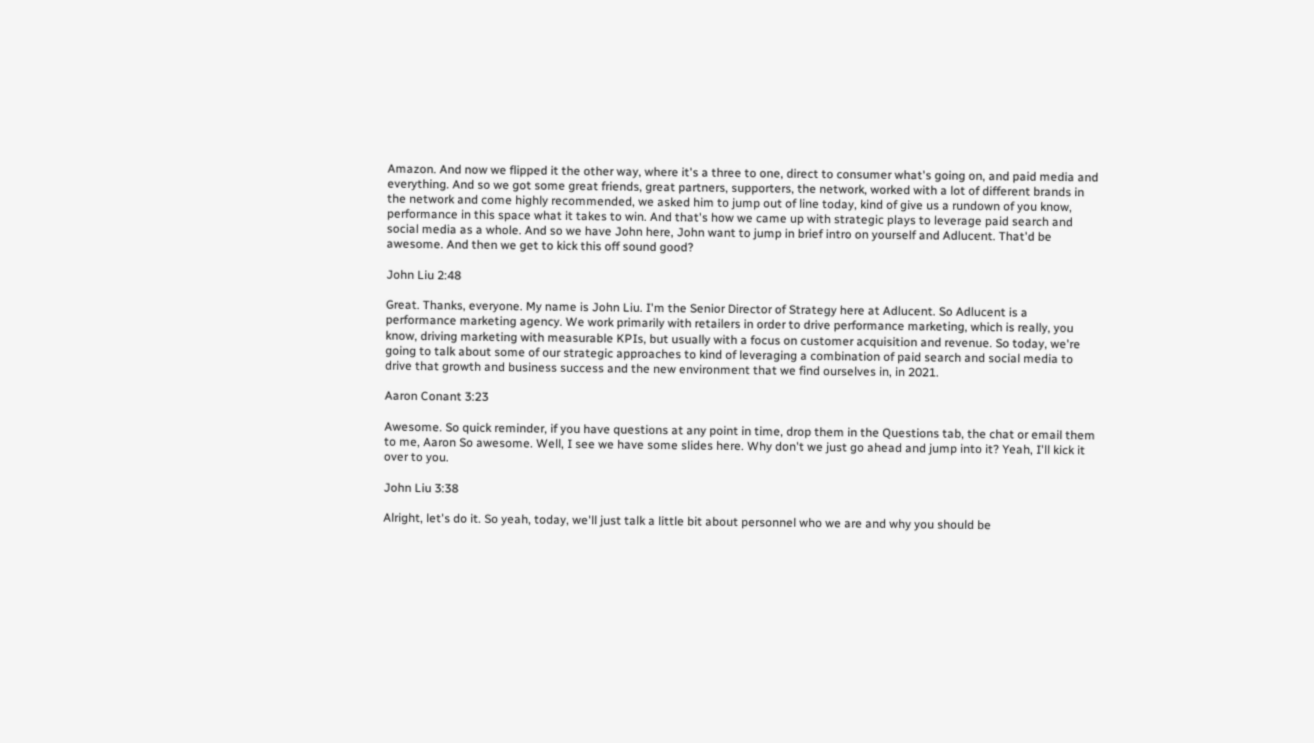Amazon. And now we flipped it the other way, where it's a three to one, direct to consumer what's going on, and paid media and everything. And so we got some great friends, great partners, supporters, the network, worked with a lot of different brands in the network and come highly recommended, we asked him to jump out of line today, kind of give us a rundown of you know, performance in this space what it takes to win. And that's how we came up with strategic plays to leverage paid search and social media as a whole. And so we have John here, John want to jump in brief intro on yourself and Adlucent. That'd be awesome. And then we get to kick this off sound good?

John Liu 2:48

Great. Thanks, everyone. My name is John Liu. I'm the Senior Director of Strategy here at Adlucent. So Adlucent is a performance marketing agency. We work primarily with retailers in order to drive performance marketing, which is really, you know, driving marketing with measurable KPIs, but usually with a focus on customer acquisition and revenue. So today, we're going to talk about some of our strategic approaches to kind of leveraging a combination of paid search and social media to drive that growth and business success and the new environment that we find ourselves in, in 2021.

Aaron Conant 3:23

Awesome. So quick reminder, if you have questions at any point in time, drop them in the Questions tab, the chat or email them to me, Aaron So awesome. Well, I see we have some slides here. Why don't we just go ahead and jump into it? Yeah, I'll kick it over to you.

John Liu 3:38

Alright, let's do it. So yeah, today, we'll just talk a little bit about personnel who we are and why you should be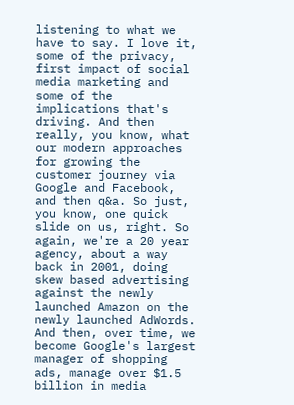listening to what we have to say. I love it, some of the privacy, first impact of social media marketing and some of the implications that's driving. And then really, you know, what our modern approaches for growing the customer journey via Google and Facebook, and then q&a. So just, you know, one quick slide on us, right. So again, we're a 20 year agency, about a way back in 2001, doing skew based advertising against the newly launched Amazon on the newly launched AdWords. And then, over time, we become Google's largest manager of shopping ads, manage over $1.5 billion in media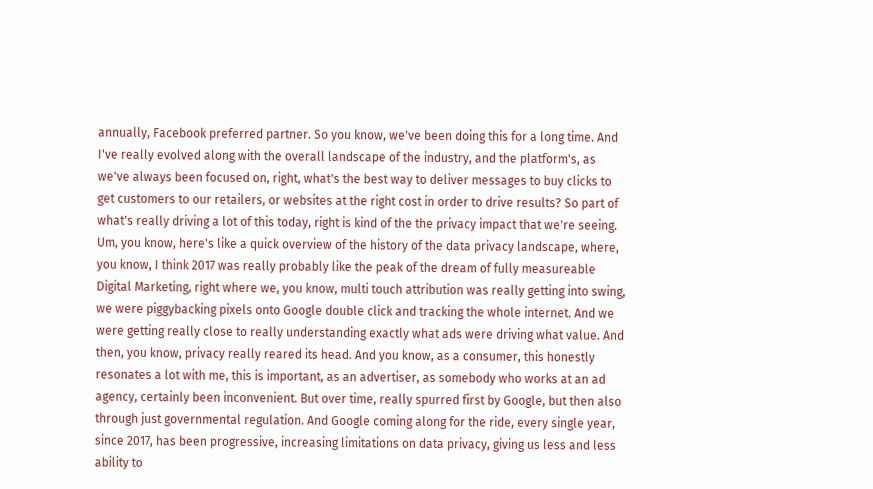annually, Facebook preferred partner. So you know, we've been doing this for a long time. And I've really evolved along with the overall landscape of the industry, and the platform's, as we've always been focused on, right, what's the best way to deliver messages to buy clicks to get customers to our retailers, or websites at the right cost in order to drive results? So part of what's really driving a lot of this today, right is kind of the the privacy impact that we're seeing. Um, you know, here's like a quick overview of the history of the data privacy landscape, where, you know, I think 2017 was really probably like the peak of the dream of fully measureable Digital Marketing, right where we, you know, multi touch attribution was really getting into swing, we were piggybacking pixels onto Google double click and tracking the whole internet. And we were getting really close to really understanding exactly what ads were driving what value. And then, you know, privacy really reared its head. And you know, as a consumer, this honestly resonates a lot with me, this is important, as an advertiser, as somebody who works at an ad agency, certainly been inconvenient. But over time, really spurred first by Google, but then also through just governmental regulation. And Google coming along for the ride, every single year, since 2017, has been progressive, increasing limitations on data privacy, giving us less and less ability to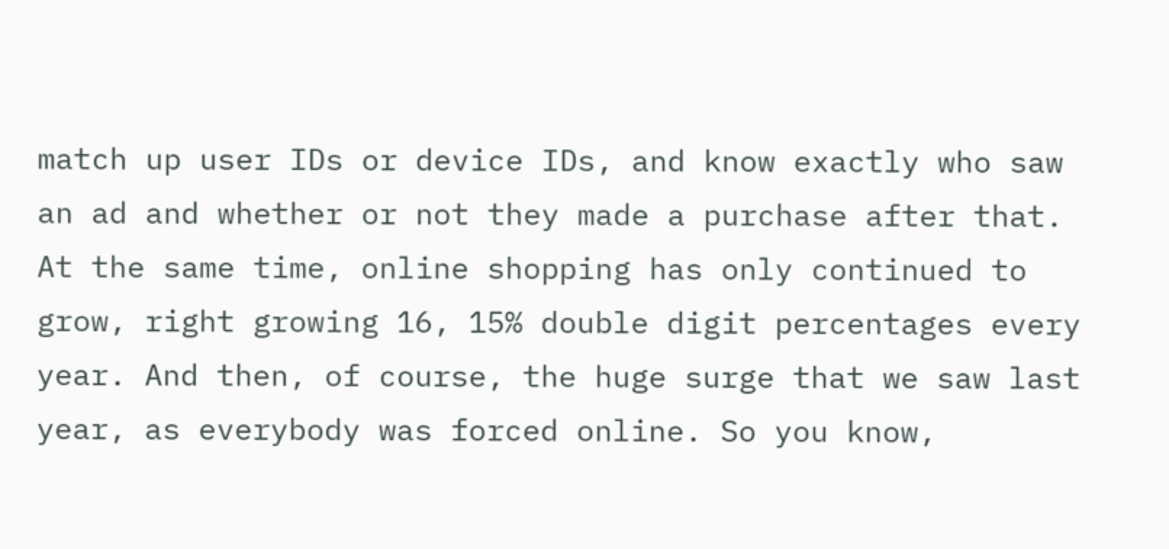match up user IDs or device IDs, and know exactly who saw an ad and whether or not they made a purchase after that. At the same time, online shopping has only continued to grow, right growing 16, 15% double digit percentages every year. And then, of course, the huge surge that we saw last year, as everybody was forced online. So you know,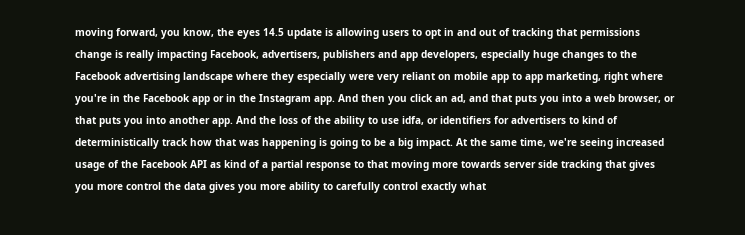moving forward, you know, the eyes 14.5 update is allowing users to opt in and out of tracking that permissions change is really impacting Facebook, advertisers, publishers and app developers, especially huge changes to the Facebook advertising landscape where they especially were very reliant on mobile app to app marketing, right where you're in the Facebook app or in the Instagram app. And then you click an ad, and that puts you into a web browser, or that puts you into another app. And the loss of the ability to use idfa, or identifiers for advertisers to kind of deterministically track how that was happening is going to be a big impact. At the same time, we're seeing increased usage of the Facebook API as kind of a partial response to that moving more towards server side tracking that gives you more control the data gives you more ability to carefully control exactly what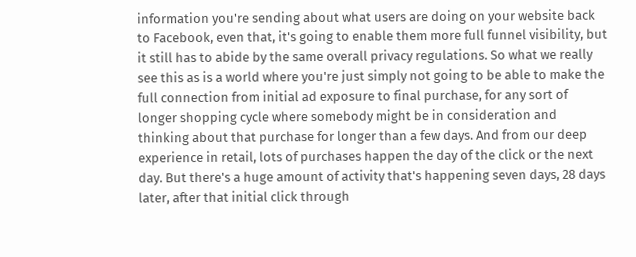information you're sending about what users are doing on your website back to Facebook, even that, it's going to enable them more full funnel visibility, but it still has to abide by the same overall privacy regulations. So what we really see this as is a world where you're just simply not going to be able to make the full connection from initial ad exposure to final purchase, for any sort of longer shopping cycle where somebody might be in consideration and thinking about that purchase for longer than a few days. And from our deep experience in retail, lots of purchases happen the day of the click or the next day. But there's a huge amount of activity that's happening seven days, 28 days later, after that initial click through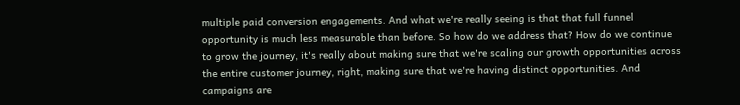multiple paid conversion engagements. And what we're really seeing is that that full funnel opportunity is much less measurable than before. So how do we address that? How do we continue to grow the journey, it's really about making sure that we're scaling our growth opportunities across the entire customer journey, right, making sure that we're having distinct opportunities. And campaigns are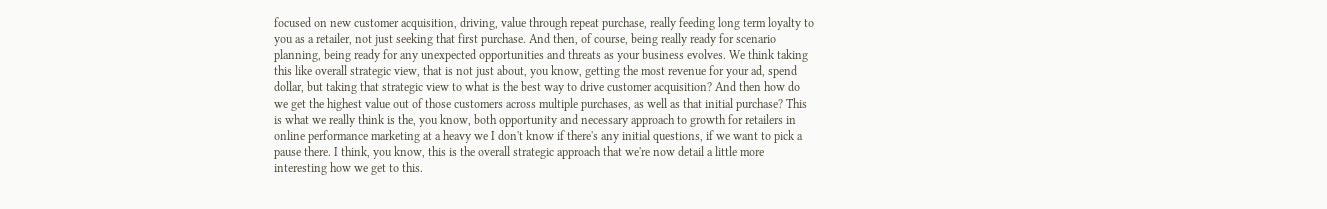focused on new customer acquisition, driving, value through repeat purchase, really feeding long term loyalty to you as a retailer, not just seeking that first purchase. And then, of course, being really ready for scenario planning, being ready for any unexpected opportunities and threats as your business evolves. We think taking this like overall strategic view, that is not just about, you know, getting the most revenue for your ad, spend dollar, but taking that strategic view to what is the best way to drive customer acquisition? And then how do we get the highest value out of those customers across multiple purchases, as well as that initial purchase? This is what we really think is the, you know, both opportunity and necessary approach to growth for retailers in online performance marketing at a heavy we I don't know if there's any initial questions, if we want to pick a pause there. I think, you know, this is the overall strategic approach that we're now detail a little more interesting how we get to this.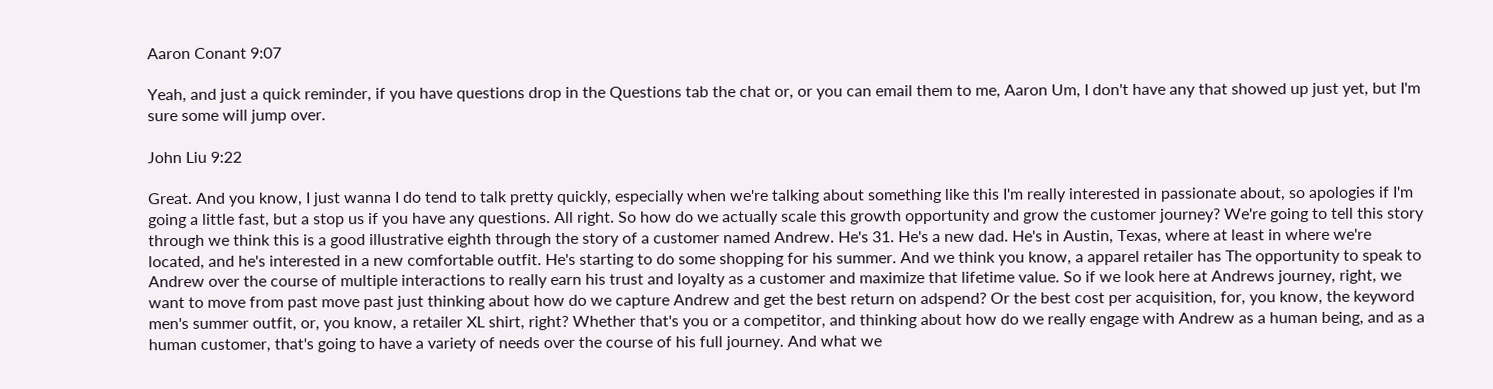Aaron Conant 9:07

Yeah, and just a quick reminder, if you have questions drop in the Questions tab the chat or, or you can email them to me, Aaron Um, I don't have any that showed up just yet, but I'm sure some will jump over.

John Liu 9:22

Great. And you know, I just wanna I do tend to talk pretty quickly, especially when we're talking about something like this I'm really interested in passionate about, so apologies if I'm going a little fast, but a stop us if you have any questions. All right. So how do we actually scale this growth opportunity and grow the customer journey? We're going to tell this story through we think this is a good illustrative eighth through the story of a customer named Andrew. He's 31. He's a new dad. He's in Austin, Texas, where at least in where we're located, and he's interested in a new comfortable outfit. He's starting to do some shopping for his summer. And we think you know, a apparel retailer has The opportunity to speak to Andrew over the course of multiple interactions to really earn his trust and loyalty as a customer and maximize that lifetime value. So if we look here at Andrews journey, right, we want to move from past move past just thinking about how do we capture Andrew and get the best return on adspend? Or the best cost per acquisition, for, you know, the keyword men's summer outfit, or, you know, a retailer XL shirt, right? Whether that's you or a competitor, and thinking about how do we really engage with Andrew as a human being, and as a human customer, that's going to have a variety of needs over the course of his full journey. And what we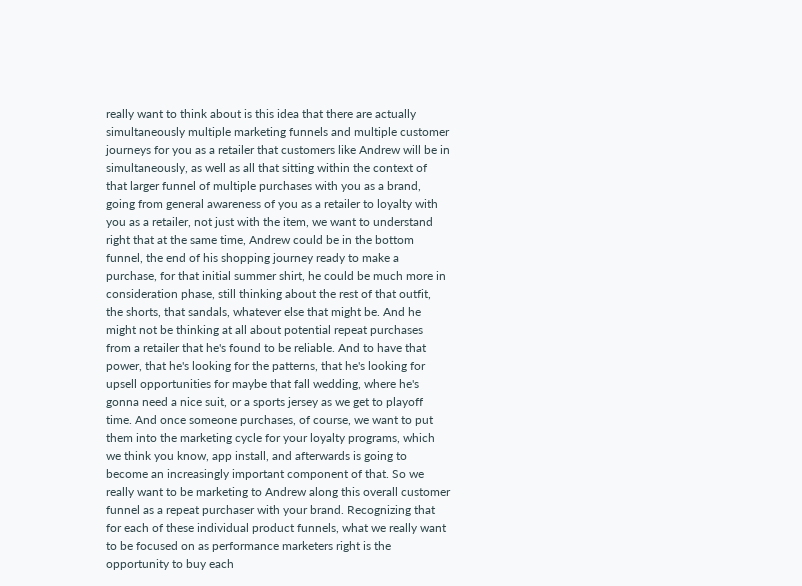really want to think about is this idea that there are actually simultaneously multiple marketing funnels and multiple customer journeys for you as a retailer that customers like Andrew will be in simultaneously, as well as all that sitting within the context of that larger funnel of multiple purchases with you as a brand, going from general awareness of you as a retailer to loyalty with you as a retailer, not just with the item, we want to understand right that at the same time, Andrew could be in the bottom funnel, the end of his shopping journey ready to make a purchase, for that initial summer shirt, he could be much more in consideration phase, still thinking about the rest of that outfit, the shorts, that sandals, whatever else that might be. And he might not be thinking at all about potential repeat purchases from a retailer that he's found to be reliable. And to have that power, that he's looking for the patterns, that he's looking for upsell opportunities for maybe that fall wedding, where he's gonna need a nice suit, or a sports jersey as we get to playoff time. And once someone purchases, of course, we want to put them into the marketing cycle for your loyalty programs, which we think you know, app install, and afterwards is going to become an increasingly important component of that. So we really want to be marketing to Andrew along this overall customer funnel as a repeat purchaser with your brand. Recognizing that for each of these individual product funnels, what we really want to be focused on as performance marketers right is the opportunity to buy each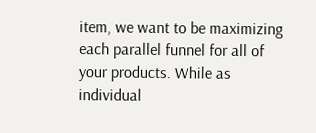item, we want to be maximizing each parallel funnel for all of your products. While as individual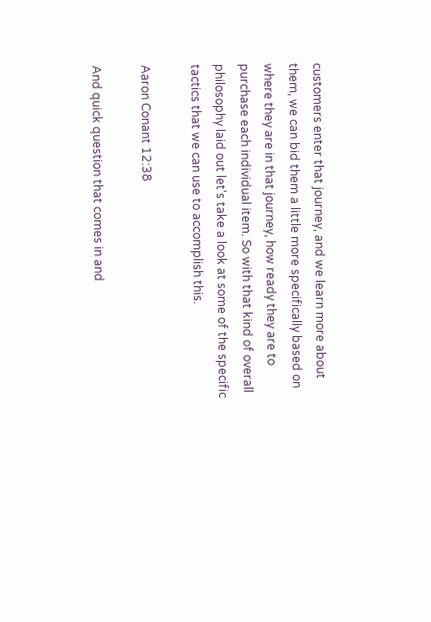customers enter that journey, and we learn more about them, we can bid them a little more specifically based on where they are in that journey, how ready they are to purchase each individual item. So with that kind of overall philosophy laid out let's take a look at some of the specific tactics that we can use to accomplish this.

Aaron Conant 12:38

And quick question that comes in and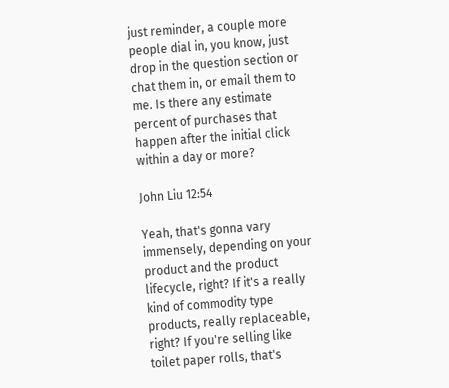just reminder, a couple more people dial in, you know, just drop in the question section or chat them in, or email them to me. Is there any estimate percent of purchases that happen after the initial click within a day or more?

John Liu 12:54

Yeah, that's gonna vary immensely, depending on your product and the product lifecycle, right? If it's a really kind of commodity type products, really replaceable, right? If you're selling like toilet paper rolls, that's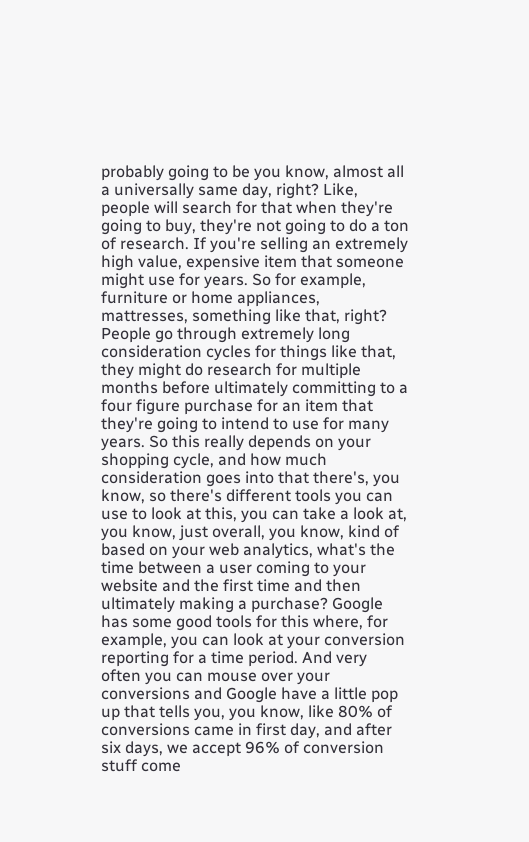probably going to be you know, almost all a universally same day, right? Like, people will search for that when they're going to buy, they're not going to do a ton of research. If you're selling an extremely high value, expensive item that someone might use for years. So for example, furniture or home appliances, mattresses, something like that, right? People go through extremely long consideration cycles for things like that, they might do research for multiple months before ultimately committing to a four figure purchase for an item that they're going to intend to use for many years. So this really depends on your shopping cycle, and how much consideration goes into that there's, you know, so there's different tools you can use to look at this, you can take a look at, you know, just overall, you know, kind of based on your web analytics, what's the time between a user coming to your website and the first time and then ultimately making a purchase? Google has some good tools for this where, for example, you can look at your conversion reporting for a time period. And very often you can mouse over your conversions and Google have a little pop up that tells you, you know, like 80% of conversions came in first day, and after six days, we accept 96% of conversion stuff come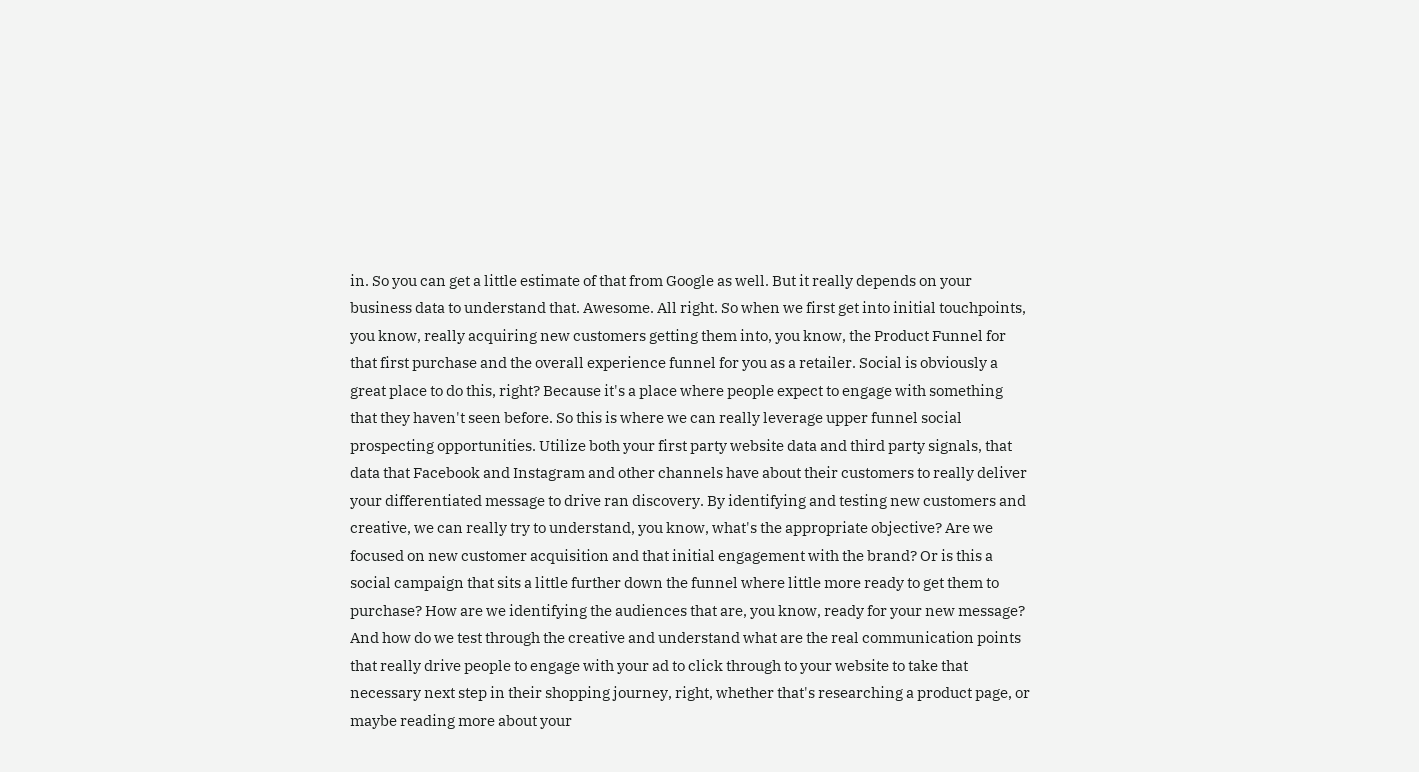in. So you can get a little estimate of that from Google as well. But it really depends on your business data to understand that. Awesome. All right. So when we first get into initial touchpoints, you know, really acquiring new customers getting them into, you know, the Product Funnel for that first purchase and the overall experience funnel for you as a retailer. Social is obviously a great place to do this, right? Because it's a place where people expect to engage with something that they haven't seen before. So this is where we can really leverage upper funnel social prospecting opportunities. Utilize both your first party website data and third party signals, that data that Facebook and Instagram and other channels have about their customers to really deliver your differentiated message to drive ran discovery. By identifying and testing new customers and creative, we can really try to understand, you know, what's the appropriate objective? Are we focused on new customer acquisition and that initial engagement with the brand? Or is this a social campaign that sits a little further down the funnel where little more ready to get them to purchase? How are we identifying the audiences that are, you know, ready for your new message? And how do we test through the creative and understand what are the real communication points that really drive people to engage with your ad to click through to your website to take that necessary next step in their shopping journey, right, whether that's researching a product page, or maybe reading more about your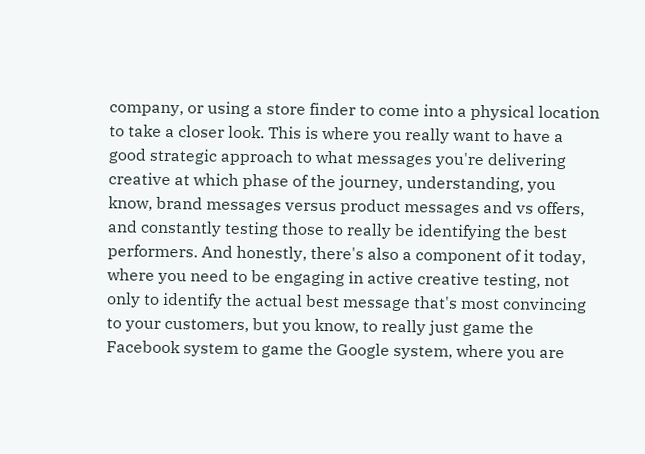company, or using a store finder to come into a physical location to take a closer look. This is where you really want to have a good strategic approach to what messages you're delivering creative at which phase of the journey, understanding, you know, brand messages versus product messages and vs offers, and constantly testing those to really be identifying the best performers. And honestly, there's also a component of it today, where you need to be engaging in active creative testing, not only to identify the actual best message that's most convincing to your customers, but you know, to really just game the Facebook system to game the Google system, where you are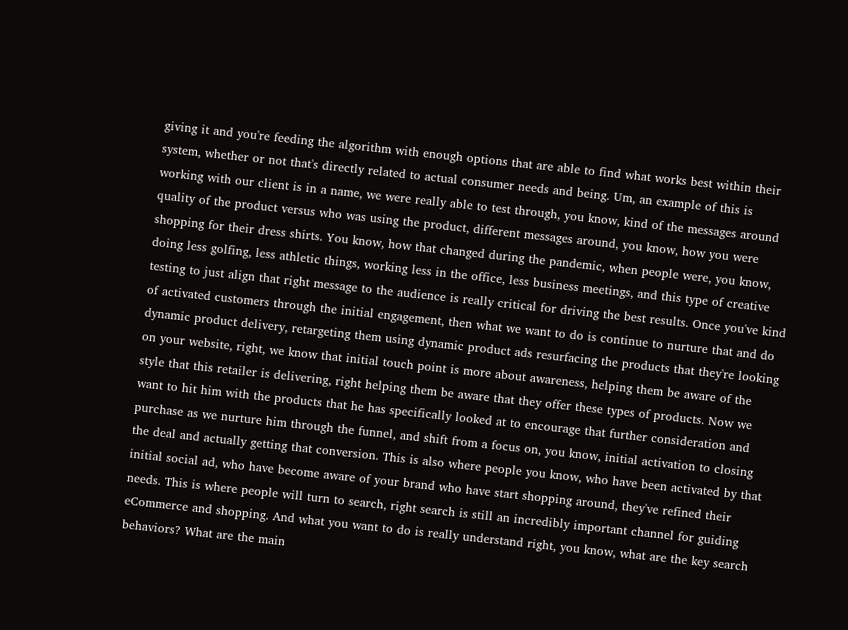giving it and you're feeding the algorithm with enough options that are able to find what works best within their system, whether or not that's directly related to actual consumer needs and being. Um, an example of this is working with our client is in a name, we were really able to test through, you know, kind of the messages around quality of the product versus who was using the product, different messages around, you know, how you were shopping for their dress shirts. You know, how that changed during the pandemic, when people were, you know, doing less golfing, less athletic things, working less in the office, less business meetings, and this type of creative testing to just align that right message to the audience is really critical for driving the best results. Once you've kind of activated customers through the initial engagement, then what we want to do is continue to nurture that and do dynamic product delivery, retargeting them using dynamic product ads resurfacing the products that they're looking on your website, right, we know that initial touch point is more about awareness, helping them be aware of the style that this retailer is delivering, right helping them be aware that they offer these types of products. Now we want to hit him with the products that he has specifically looked at to encourage that further consideration and purchase as we nurture him through the funnel, and shift from a focus on, you know, initial activation to closing the deal and actually getting that conversion. This is also where people you know, who have been activated by that initial social ad, who have become aware of your brand who have start shopping around, they've refined their needs. This is where people will turn to search, right search is still an incredibly important channel for guiding eCommerce and shopping. And what you want to do is really understand right, you know, what are the key search behaviors? What are the main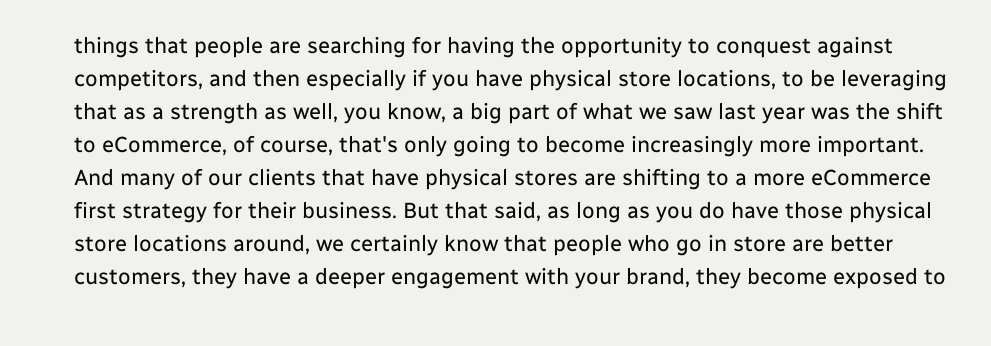things that people are searching for having the opportunity to conquest against competitors, and then especially if you have physical store locations, to be leveraging that as a strength as well, you know, a big part of what we saw last year was the shift to eCommerce, of course, that's only going to become increasingly more important. And many of our clients that have physical stores are shifting to a more eCommerce first strategy for their business. But that said, as long as you do have those physical store locations around, we certainly know that people who go in store are better customers, they have a deeper engagement with your brand, they become exposed to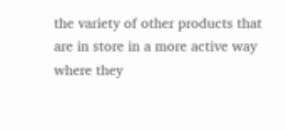the variety of other products that are in store in a more active way where they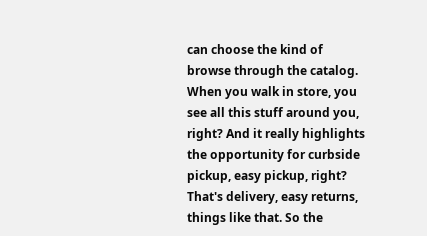can choose the kind of browse through the catalog. When you walk in store, you see all this stuff around you, right? And it really highlights the opportunity for curbside pickup, easy pickup, right? That's delivery, easy returns, things like that. So the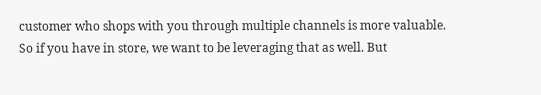customer who shops with you through multiple channels is more valuable. So if you have in store, we want to be leveraging that as well. But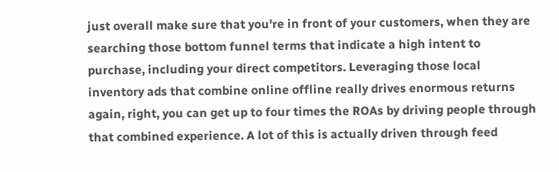just overall make sure that you're in front of your customers, when they are searching those bottom funnel terms that indicate a high intent to purchase, including your direct competitors. Leveraging those local inventory ads that combine online offline really drives enormous returns again, right, you can get up to four times the ROAs by driving people through that combined experience. A lot of this is actually driven through feed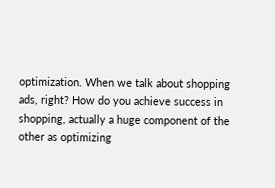optimization. When we talk about shopping ads, right? How do you achieve success in shopping, actually a huge component of the other as optimizing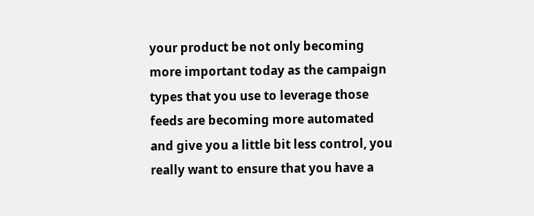your product be not only becoming more important today as the campaign types that you use to leverage those feeds are becoming more automated and give you a little bit less control, you really want to ensure that you have a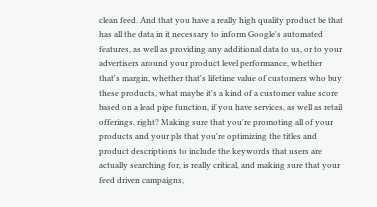clean feed. And that you have a really high quality product be that has all the data in it necessary to inform Google's automated features, as well as providing any additional data to us, or to your advertisers around your product level performance, whether that's margin, whether that's lifetime value of customers who buy these products, what maybe it's a kind of a customer value score based on a lead pipe function, if you have services, as well as retail offerings, right? Making sure that you're promoting all of your products and your pls that you're optimizing the titles and product descriptions to include the keywords that users are actually searching for, is really critical, and making sure that your feed driven campaigns,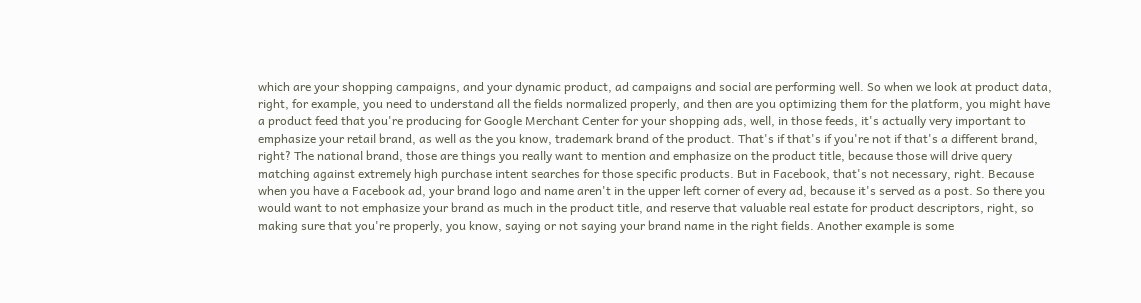which are your shopping campaigns, and your dynamic product, ad campaigns and social are performing well. So when we look at product data, right, for example, you need to understand all the fields normalized properly, and then are you optimizing them for the platform, you might have a product feed that you're producing for Google Merchant Center for your shopping ads, well, in those feeds, it's actually very important to emphasize your retail brand, as well as the you know, trademark brand of the product. That's if that's if you're not if that's a different brand, right? The national brand, those are things you really want to mention and emphasize on the product title, because those will drive query matching against extremely high purchase intent searches for those specific products. But in Facebook, that's not necessary, right. Because when you have a Facebook ad, your brand logo and name aren't in the upper left corner of every ad, because it's served as a post. So there you would want to not emphasize your brand as much in the product title, and reserve that valuable real estate for product descriptors, right, so making sure that you're properly, you know, saying or not saying your brand name in the right fields. Another example is some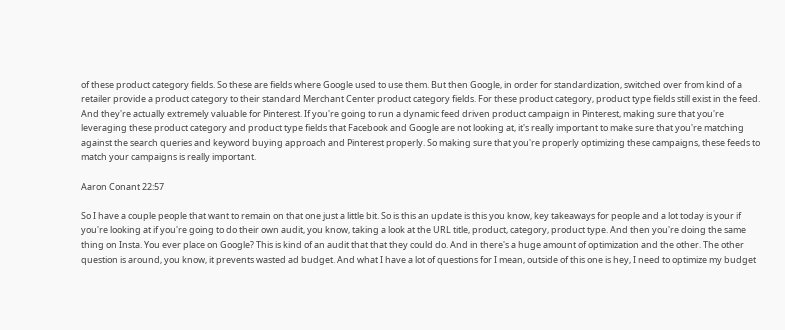of these product category fields. So these are fields where Google used to use them. But then Google, in order for standardization, switched over from kind of a retailer provide a product category to their standard Merchant Center product category fields. For these product category, product type fields still exist in the feed. And they're actually extremely valuable for Pinterest. If you're going to run a dynamic feed driven product campaign in Pinterest, making sure that you're leveraging these product category and product type fields that Facebook and Google are not looking at, it's really important to make sure that you're matching against the search queries and keyword buying approach and Pinterest properly. So making sure that you're properly optimizing these campaigns, these feeds to match your campaigns is really important.

Aaron Conant 22:57

So I have a couple people that want to remain on that one just a little bit. So is this an update is this you know, key takeaways for people and a lot today is your if you're looking at if you're going to do their own audit, you know, taking a look at the URL title, product, category, product type. And then you're doing the same thing on Insta. You ever place on Google? This is kind of an audit that that they could do. And in there's a huge amount of optimization and the other. The other question is around, you know, it prevents wasted ad budget. And what I have a lot of questions for I mean, outside of this one is hey, I need to optimize my budget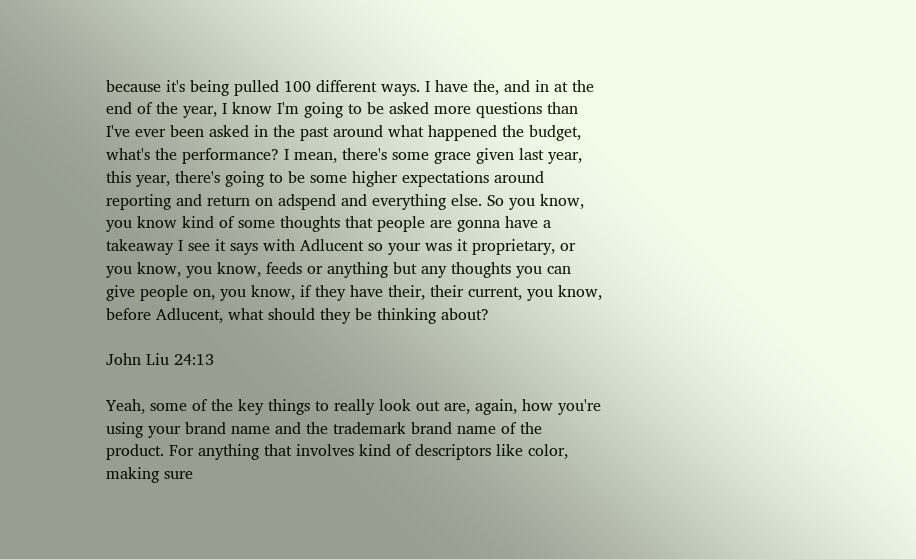because it's being pulled 100 different ways. I have the, and in at the end of the year, I know I'm going to be asked more questions than I've ever been asked in the past around what happened the budget, what's the performance? I mean, there's some grace given last year, this year, there's going to be some higher expectations around reporting and return on adspend and everything else. So you know, you know kind of some thoughts that people are gonna have a takeaway I see it says with Adlucent so your was it proprietary, or you know, you know, feeds or anything but any thoughts you can give people on, you know, if they have their, their current, you know, before Adlucent, what should they be thinking about?

John Liu 24:13

Yeah, some of the key things to really look out are, again, how you're using your brand name and the trademark brand name of the product. For anything that involves kind of descriptors like color, making sure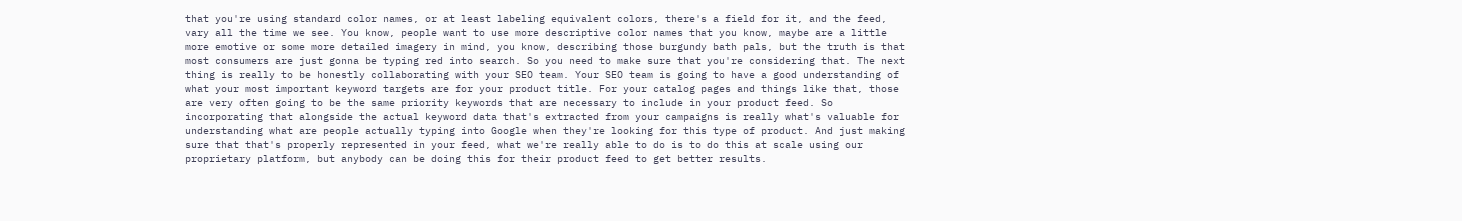that you're using standard color names, or at least labeling equivalent colors, there's a field for it, and the feed, vary all the time we see. You know, people want to use more descriptive color names that you know, maybe are a little more emotive or some more detailed imagery in mind, you know, describing those burgundy bath pals, but the truth is that most consumers are just gonna be typing red into search. So you need to make sure that you're considering that. The next thing is really to be honestly collaborating with your SEO team. Your SEO team is going to have a good understanding of what your most important keyword targets are for your product title. For your catalog pages and things like that, those are very often going to be the same priority keywords that are necessary to include in your product feed. So incorporating that alongside the actual keyword data that's extracted from your campaigns is really what's valuable for understanding what are people actually typing into Google when they're looking for this type of product. And just making sure that that's properly represented in your feed, what we're really able to do is to do this at scale using our proprietary platform, but anybody can be doing this for their product feed to get better results.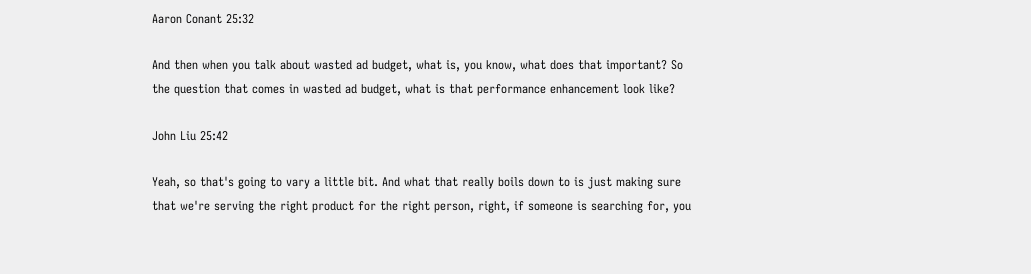Aaron Conant 25:32

And then when you talk about wasted ad budget, what is, you know, what does that important? So the question that comes in wasted ad budget, what is that performance enhancement look like?

John Liu 25:42

Yeah, so that's going to vary a little bit. And what that really boils down to is just making sure that we're serving the right product for the right person, right, if someone is searching for, you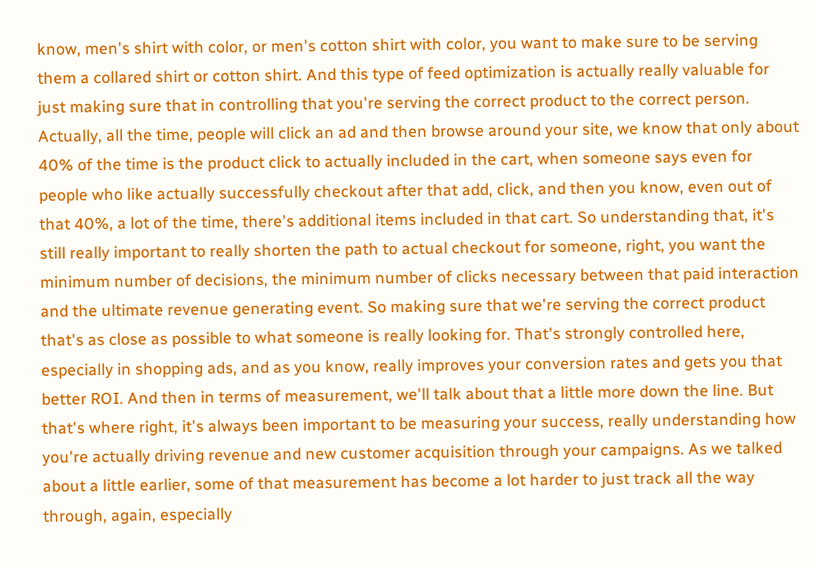know, men's shirt with color, or men's cotton shirt with color, you want to make sure to be serving them a collared shirt or cotton shirt. And this type of feed optimization is actually really valuable for just making sure that in controlling that you're serving the correct product to the correct person. Actually, all the time, people will click an ad and then browse around your site, we know that only about 40% of the time is the product click to actually included in the cart, when someone says even for people who like actually successfully checkout after that add, click, and then you know, even out of that 40%, a lot of the time, there's additional items included in that cart. So understanding that, it's still really important to really shorten the path to actual checkout for someone, right, you want the minimum number of decisions, the minimum number of clicks necessary between that paid interaction and the ultimate revenue generating event. So making sure that we're serving the correct product that's as close as possible to what someone is really looking for. That's strongly controlled here, especially in shopping ads, and as you know, really improves your conversion rates and gets you that better ROI. And then in terms of measurement, we'll talk about that a little more down the line. But that's where right, it's always been important to be measuring your success, really understanding how you're actually driving revenue and new customer acquisition through your campaigns. As we talked about a little earlier, some of that measurement has become a lot harder to just track all the way through, again, especially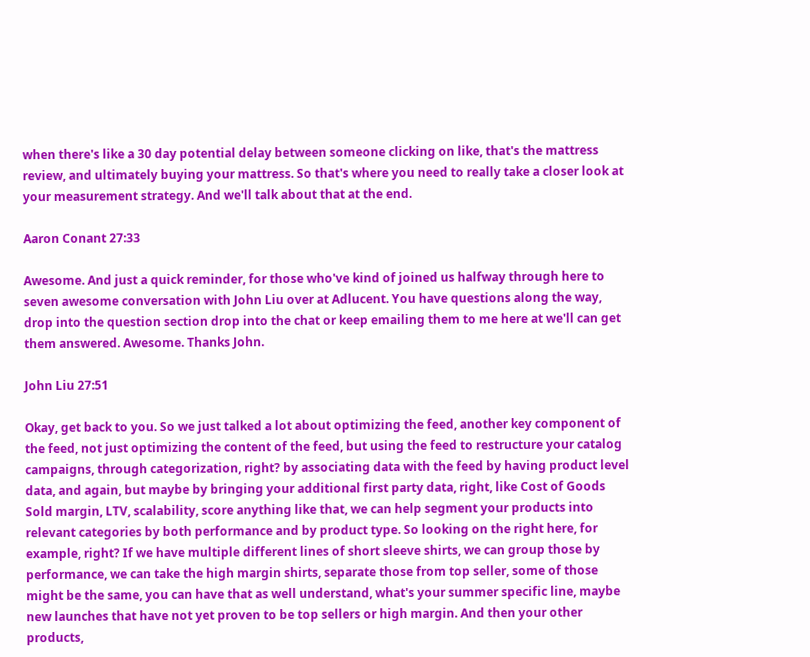when there's like a 30 day potential delay between someone clicking on like, that's the mattress review, and ultimately buying your mattress. So that's where you need to really take a closer look at your measurement strategy. And we'll talk about that at the end.

Aaron Conant 27:33

Awesome. And just a quick reminder, for those who've kind of joined us halfway through here to seven awesome conversation with John Liu over at Adlucent. You have questions along the way, drop into the question section drop into the chat or keep emailing them to me here at we'll can get them answered. Awesome. Thanks John.

John Liu 27:51

Okay, get back to you. So we just talked a lot about optimizing the feed, another key component of the feed, not just optimizing the content of the feed, but using the feed to restructure your catalog campaigns, through categorization, right? by associating data with the feed by having product level data, and again, but maybe by bringing your additional first party data, right, like Cost of Goods Sold margin, LTV, scalability, score anything like that, we can help segment your products into relevant categories by both performance and by product type. So looking on the right here, for example, right? If we have multiple different lines of short sleeve shirts, we can group those by performance, we can take the high margin shirts, separate those from top seller, some of those might be the same, you can have that as well understand, what's your summer specific line, maybe new launches that have not yet proven to be top sellers or high margin. And then your other products,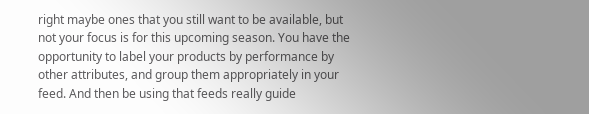right maybe ones that you still want to be available, but not your focus is for this upcoming season. You have the opportunity to label your products by performance by other attributes, and group them appropriately in your feed. And then be using that feeds really guide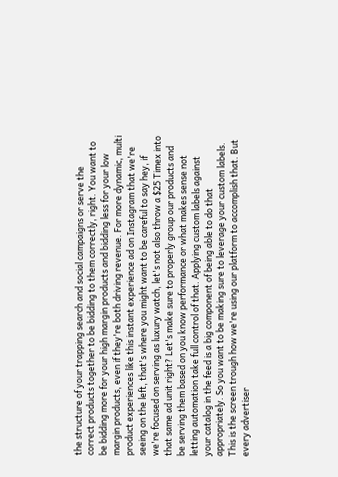the structure of your trapping search and social campaigns or serve the correct products together to be bidding to them correctly, right. You want to be bidding more for your high margin products and bidding less for your low margin products, even if they're both driving revenue. For more dynamic, multi product experiences like this instant experience ad on Instagram that we're seeing on the left, that's where you might want to be careful to say hey, if we're focused on serving as luxury watch, let's not also throw a $25 Timex into that same ad unit right? Let's make sure to properly group our products and be serving them based on you know performance or what makes sense not letting automation take full control of that. Applying custom labels against your catalog in the feed is a big component of being able to do that appropriately. So you want to be making sure to leverage your custom labels. This is the screen trough how we're using our platform to accomplish that. But every advertiser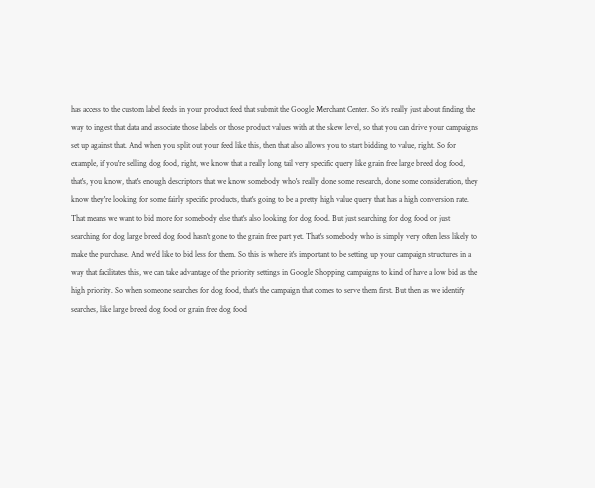has access to the custom label feeds in your product feed that submit the Google Merchant Center. So it's really just about finding the way to ingest that data and associate those labels or those product values with at the skew level, so that you can drive your campaigns set up against that. And when you split out your feed like this, then that also allows you to start bidding to value, right. So for example, if you're selling dog food, right, we know that a really long tail very specific query like grain free large breed dog food, that's, you know, that's enough descriptors that we know somebody who's really done some research, done some consideration, they know they're looking for some fairly specific products, that's going to be a pretty high value query that has a high conversion rate. That means we want to bid more for somebody else that's also looking for dog food. But just searching for dog food or just searching for dog large breed dog food hasn't gone to the grain free part yet. That's somebody who is simply very often less likely to make the purchase. And we'd like to bid less for them. So this is where it's important to be setting up your campaign structures in a way that facilitates this, we can take advantage of the priority settings in Google Shopping campaigns to kind of have a low bid as the high priority. So when someone searches for dog food, that's the campaign that comes to serve them first. But then as we identify searches, like large breed dog food or grain free dog food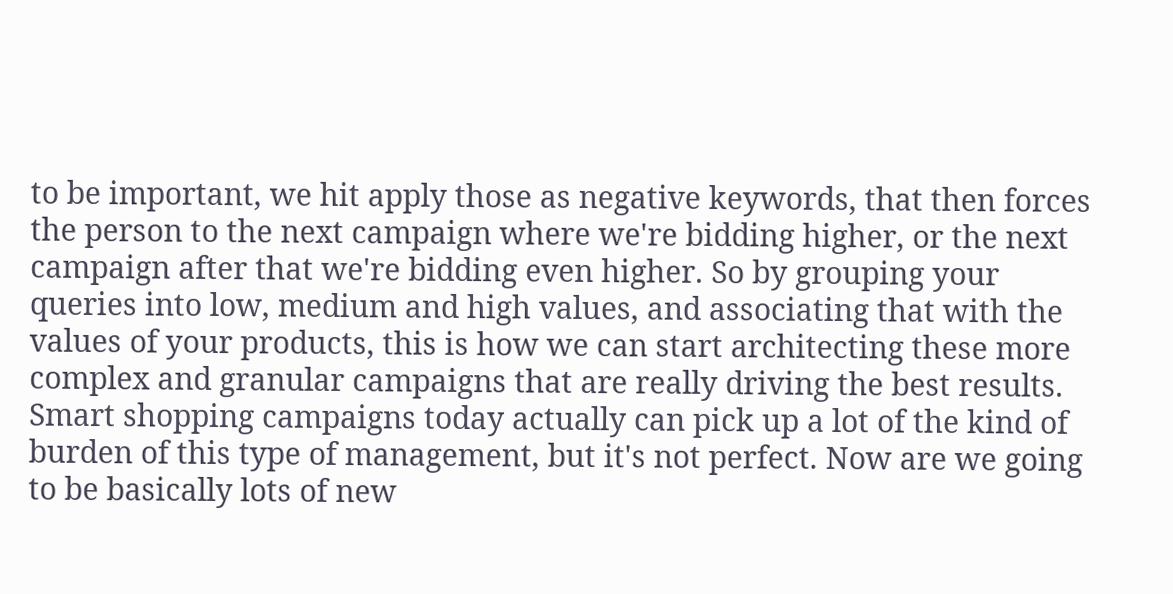to be important, we hit apply those as negative keywords, that then forces the person to the next campaign where we're bidding higher, or the next campaign after that we're bidding even higher. So by grouping your queries into low, medium and high values, and associating that with the values of your products, this is how we can start architecting these more complex and granular campaigns that are really driving the best results. Smart shopping campaigns today actually can pick up a lot of the kind of burden of this type of management, but it's not perfect. Now are we going to be basically lots of new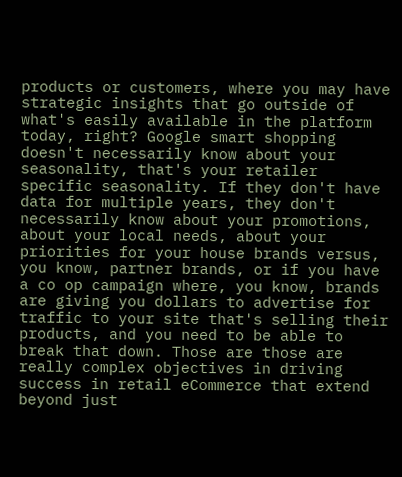products or customers, where you may have strategic insights that go outside of what's easily available in the platform today, right? Google smart shopping doesn't necessarily know about your seasonality, that's your retailer specific seasonality. If they don't have data for multiple years, they don't necessarily know about your promotions, about your local needs, about your priorities for your house brands versus, you know, partner brands, or if you have a co op campaign where, you know, brands are giving you dollars to advertise for traffic to your site that's selling their products, and you need to be able to break that down. Those are those are really complex objectives in driving success in retail eCommerce that extend beyond just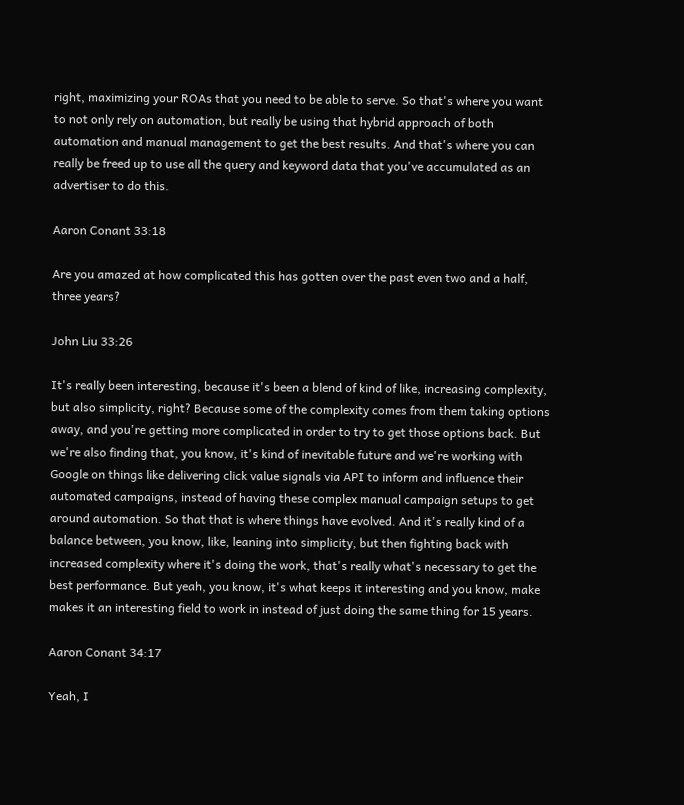right, maximizing your ROAs that you need to be able to serve. So that's where you want to not only rely on automation, but really be using that hybrid approach of both automation and manual management to get the best results. And that's where you can really be freed up to use all the query and keyword data that you've accumulated as an advertiser to do this.

Aaron Conant 33:18

Are you amazed at how complicated this has gotten over the past even two and a half, three years?

John Liu 33:26

It's really been interesting, because it's been a blend of kind of like, increasing complexity, but also simplicity, right? Because some of the complexity comes from them taking options away, and you're getting more complicated in order to try to get those options back. But we're also finding that, you know, it's kind of inevitable future and we're working with Google on things like delivering click value signals via API to inform and influence their automated campaigns, instead of having these complex manual campaign setups to get around automation. So that that is where things have evolved. And it's really kind of a balance between, you know, like, leaning into simplicity, but then fighting back with increased complexity where it's doing the work, that's really what's necessary to get the best performance. But yeah, you know, it's what keeps it interesting and you know, make makes it an interesting field to work in instead of just doing the same thing for 15 years.

Aaron Conant 34:17

Yeah, I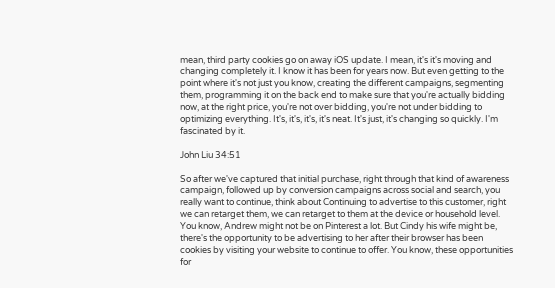mean, third party cookies go on away iOS update. I mean, it's it's moving and changing completely it. I know it has been for years now. But even getting to the point where it's not just you know, creating the different campaigns, segmenting them, programming it on the back end to make sure that you're actually bidding now, at the right price, you're not over bidding, you're not under bidding to optimizing everything. It's, it's, it's, it's neat. It's just, it's changing so quickly. I'm fascinated by it.

John Liu 34:51

So after we've captured that initial purchase, right through that kind of awareness campaign, followed up by conversion campaigns across social and search, you really want to continue, think about Continuing to advertise to this customer, right we can retarget them, we can retarget to them at the device or household level. You know, Andrew might not be on Pinterest a lot. But Cindy his wife might be, there's the opportunity to be advertising to her after their browser has been cookies by visiting your website to continue to offer. You know, these opportunities for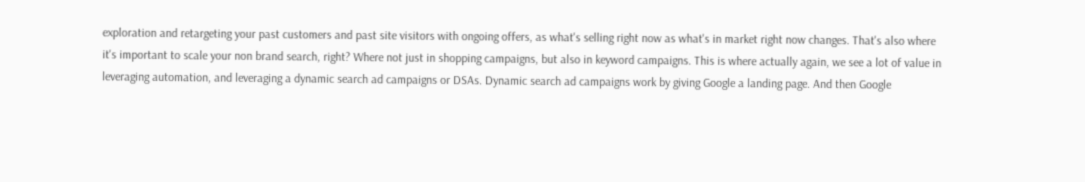exploration and retargeting your past customers and past site visitors with ongoing offers, as what's selling right now as what's in market right now changes. That's also where it's important to scale your non brand search, right? Where not just in shopping campaigns, but also in keyword campaigns. This is where actually again, we see a lot of value in leveraging automation, and leveraging a dynamic search ad campaigns or DSAs. Dynamic search ad campaigns work by giving Google a landing page. And then Google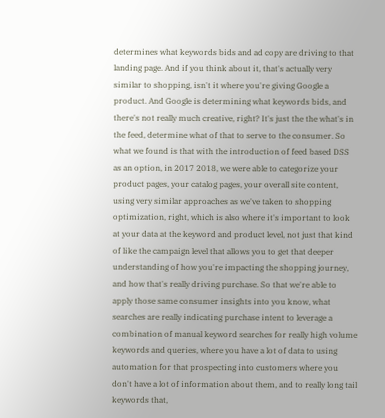determines what keywords bids and ad copy are driving to that landing page. And if you think about it, that's actually very similar to shopping, isn't it where you're giving Google a product. And Google is determining what keywords bids, and there's not really much creative, right? It's just the the what's in the feed, determine what of that to serve to the consumer. So what we found is that with the introduction of feed based DSS as an option, in 2017 2018, we were able to categorize your product pages, your catalog pages, your overall site content, using very similar approaches as we've taken to shopping optimization, right, which is also where it's important to look at your data at the keyword and product level, not just that kind of like the campaign level that allows you to get that deeper understanding of how you're impacting the shopping journey, and how that's really driving purchase. So that we're able to apply those same consumer insights into you know, what searches are really indicating purchase intent to leverage a combination of manual keyword searches for really high volume keywords and queries, where you have a lot of data to using automation for that prospecting into customers where you don't have a lot of information about them, and to really long tail keywords that,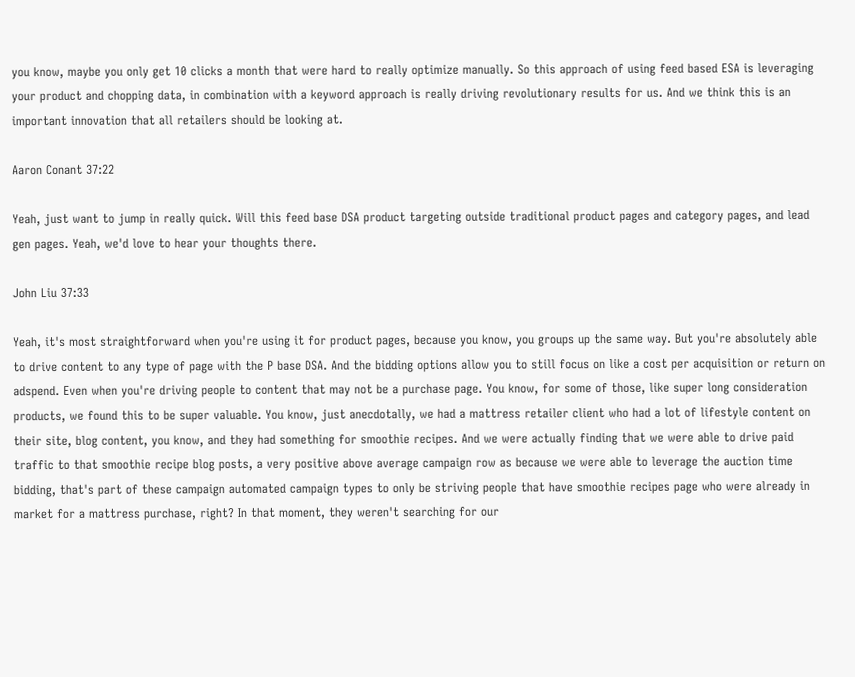you know, maybe you only get 10 clicks a month that were hard to really optimize manually. So this approach of using feed based ESA is leveraging your product and chopping data, in combination with a keyword approach is really driving revolutionary results for us. And we think this is an important innovation that all retailers should be looking at.

Aaron Conant 37:22

Yeah, just want to jump in really quick. Will this feed base DSA product targeting outside traditional product pages and category pages, and lead gen pages. Yeah, we'd love to hear your thoughts there.

John Liu 37:33

Yeah, it's most straightforward when you're using it for product pages, because you know, you groups up the same way. But you're absolutely able to drive content to any type of page with the P base DSA. And the bidding options allow you to still focus on like a cost per acquisition or return on adspend. Even when you're driving people to content that may not be a purchase page. You know, for some of those, like super long consideration products, we found this to be super valuable. You know, just anecdotally, we had a mattress retailer client who had a lot of lifestyle content on their site, blog content, you know, and they had something for smoothie recipes. And we were actually finding that we were able to drive paid traffic to that smoothie recipe blog posts, a very positive above average campaign row as because we were able to leverage the auction time bidding, that's part of these campaign automated campaign types to only be striving people that have smoothie recipes page who were already in market for a mattress purchase, right? In that moment, they weren't searching for our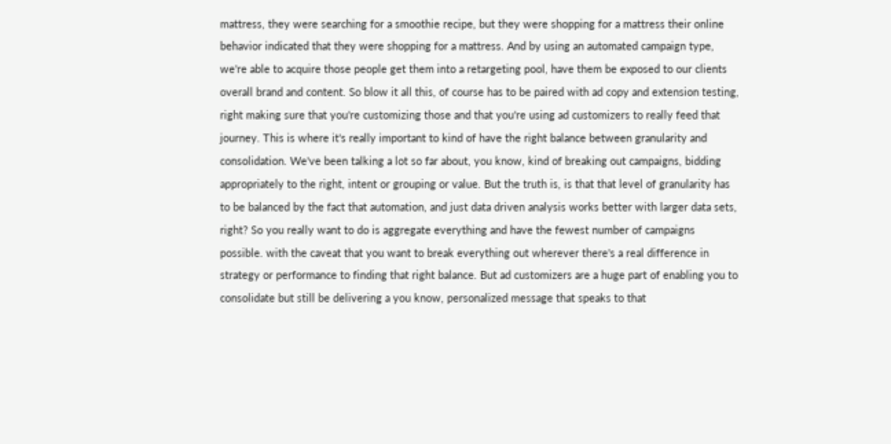mattress, they were searching for a smoothie recipe, but they were shopping for a mattress their online behavior indicated that they were shopping for a mattress. And by using an automated campaign type, we're able to acquire those people get them into a retargeting pool, have them be exposed to our clients overall brand and content. So blow it all this, of course has to be paired with ad copy and extension testing, right making sure that you're customizing those and that you're using ad customizers to really feed that journey. This is where it's really important to kind of have the right balance between granularity and consolidation. We've been talking a lot so far about, you know, kind of breaking out campaigns, bidding appropriately to the right, intent or grouping or value. But the truth is, is that that level of granularity has to be balanced by the fact that automation, and just data driven analysis works better with larger data sets, right? So you really want to do is aggregate everything and have the fewest number of campaigns possible. with the caveat that you want to break everything out wherever there's a real difference in strategy or performance to finding that right balance. But ad customizers are a huge part of enabling you to consolidate but still be delivering a you know, personalized message that speaks to that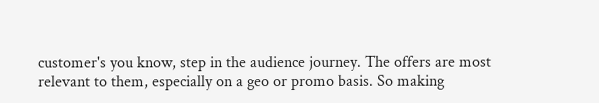customer's you know, step in the audience journey. The offers are most relevant to them, especially on a geo or promo basis. So making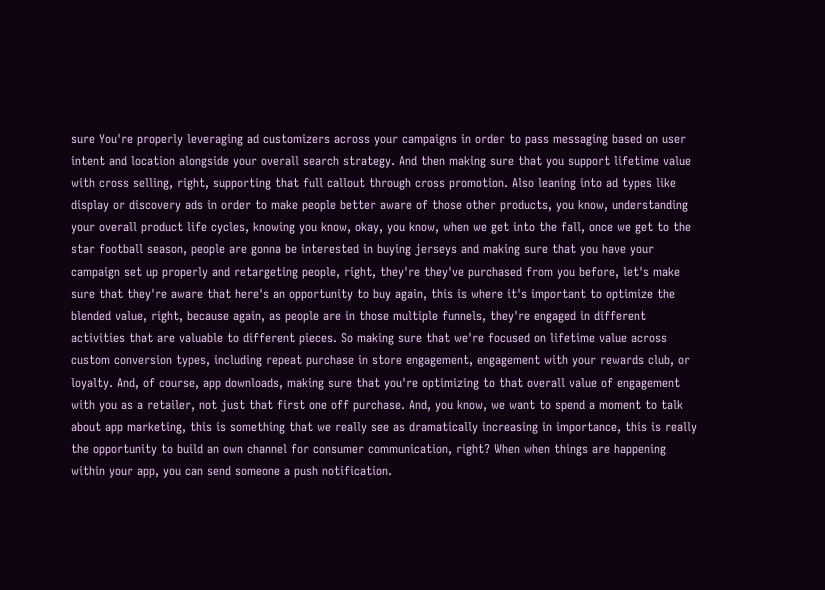sure You're properly leveraging ad customizers across your campaigns in order to pass messaging based on user intent and location alongside your overall search strategy. And then making sure that you support lifetime value with cross selling, right, supporting that full callout through cross promotion. Also leaning into ad types like display or discovery ads in order to make people better aware of those other products, you know, understanding your overall product life cycles, knowing you know, okay, you know, when we get into the fall, once we get to the star football season, people are gonna be interested in buying jerseys and making sure that you have your campaign set up properly and retargeting people, right, they're they've purchased from you before, let's make sure that they're aware that here's an opportunity to buy again, this is where it's important to optimize the blended value, right, because again, as people are in those multiple funnels, they're engaged in different activities that are valuable to different pieces. So making sure that we're focused on lifetime value across custom conversion types, including repeat purchase in store engagement, engagement with your rewards club, or loyalty. And, of course, app downloads, making sure that you're optimizing to that overall value of engagement with you as a retailer, not just that first one off purchase. And, you know, we want to spend a moment to talk about app marketing, this is something that we really see as dramatically increasing in importance, this is really the opportunity to build an own channel for consumer communication, right? When when things are happening within your app, you can send someone a push notification.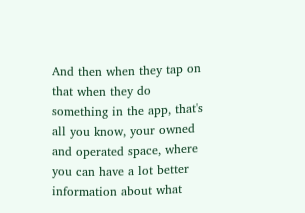And then when they tap on that when they do something in the app, that's all you know, your owned and operated space, where you can have a lot better information about what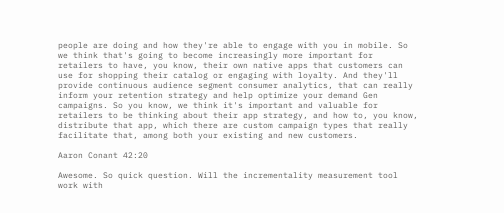people are doing and how they're able to engage with you in mobile. So we think that's going to become increasingly more important for retailers to have, you know, their own native apps that customers can use for shopping their catalog or engaging with loyalty. And they'll provide continuous audience segment consumer analytics, that can really inform your retention strategy and help optimize your demand Gen campaigns. So you know, we think it's important and valuable for retailers to be thinking about their app strategy, and how to, you know, distribute that app, which there are custom campaign types that really facilitate that, among both your existing and new customers.

Aaron Conant 42:20

Awesome. So quick question. Will the incrementality measurement tool work with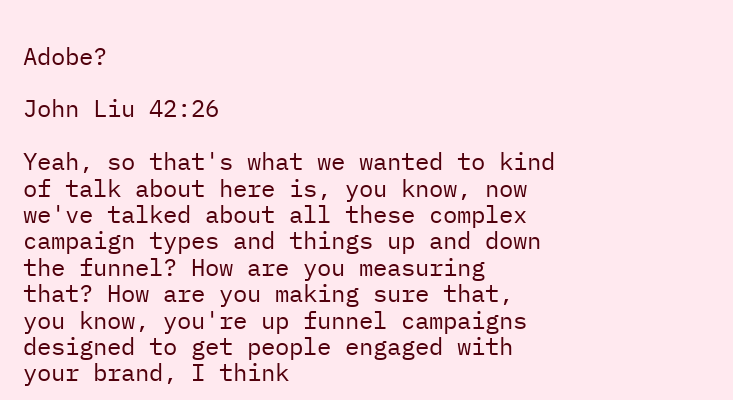Adobe?

John Liu 42:26

Yeah, so that's what we wanted to kind of talk about here is, you know, now we've talked about all these complex campaign types and things up and down the funnel? How are you measuring that? How are you making sure that, you know, you're up funnel campaigns designed to get people engaged with your brand, I think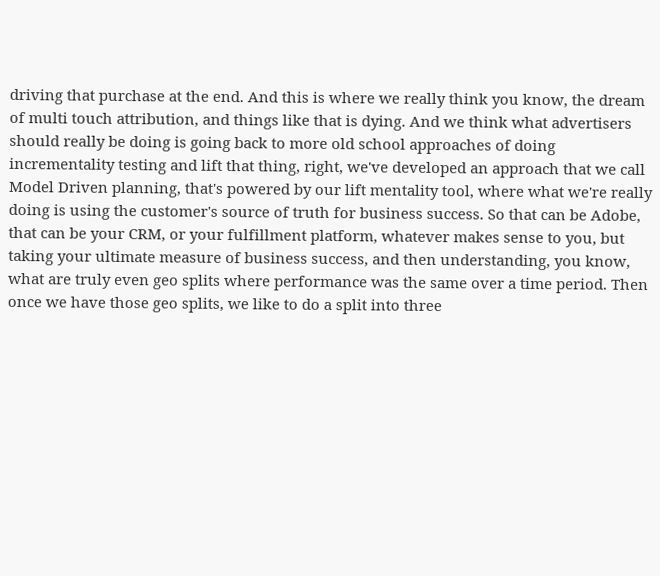driving that purchase at the end. And this is where we really think you know, the dream of multi touch attribution, and things like that is dying. And we think what advertisers should really be doing is going back to more old school approaches of doing incrementality testing and lift that thing, right, we've developed an approach that we call Model Driven planning, that's powered by our lift mentality tool, where what we're really doing is using the customer's source of truth for business success. So that can be Adobe, that can be your CRM, or your fulfillment platform, whatever makes sense to you, but taking your ultimate measure of business success, and then understanding, you know, what are truly even geo splits where performance was the same over a time period. Then once we have those geo splits, we like to do a split into three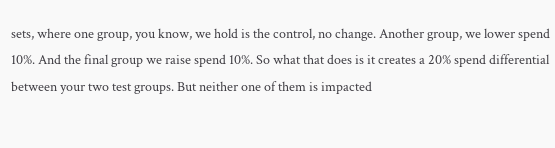sets, where one group, you know, we hold is the control, no change. Another group, we lower spend 10%. And the final group we raise spend 10%. So what that does is it creates a 20% spend differential between your two test groups. But neither one of them is impacted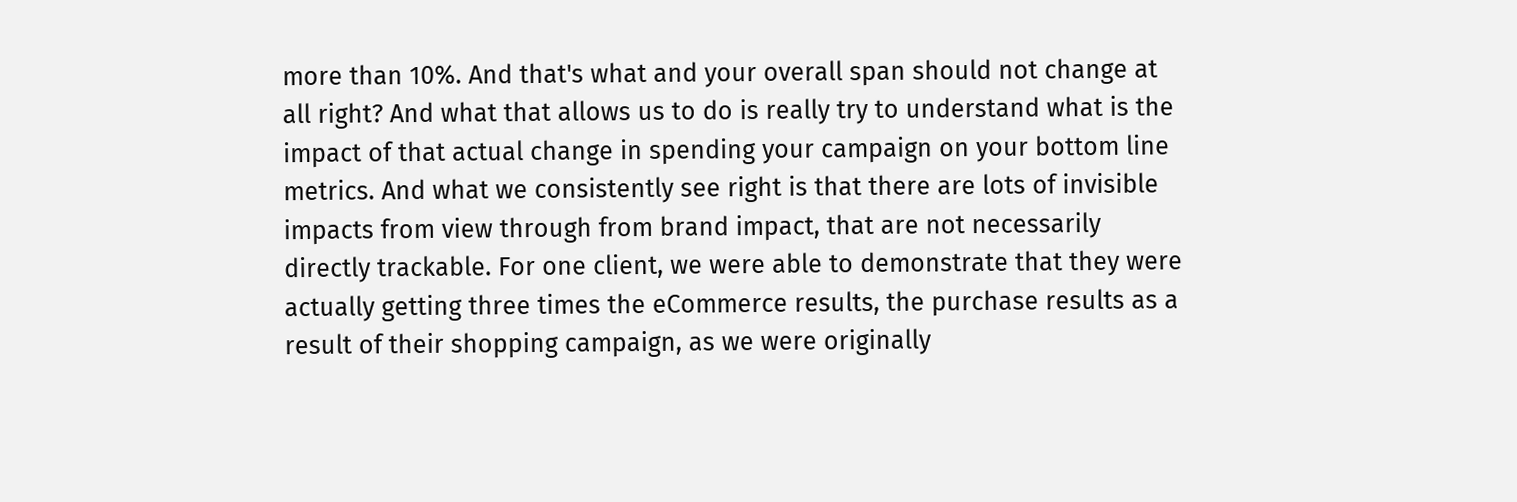more than 10%. And that's what and your overall span should not change at all right? And what that allows us to do is really try to understand what is the impact of that actual change in spending your campaign on your bottom line metrics. And what we consistently see right is that there are lots of invisible impacts from view through from brand impact, that are not necessarily directly trackable. For one client, we were able to demonstrate that they were actually getting three times the eCommerce results, the purchase results as a result of their shopping campaign, as we were originally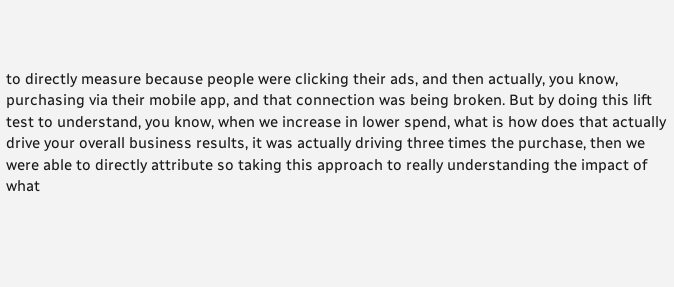to directly measure because people were clicking their ads, and then actually, you know, purchasing via their mobile app, and that connection was being broken. But by doing this lift test to understand, you know, when we increase in lower spend, what is how does that actually drive your overall business results, it was actually driving three times the purchase, then we were able to directly attribute so taking this approach to really understanding the impact of what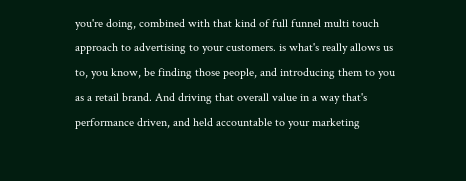you're doing, combined with that kind of full funnel multi touch approach to advertising to your customers. is what's really allows us to, you know, be finding those people, and introducing them to you as a retail brand. And driving that overall value in a way that's performance driven, and held accountable to your marketing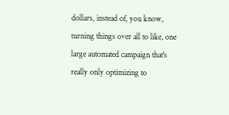dollars, instead of, you know, turning things over all to like, one large automated campaign that's really only optimizing to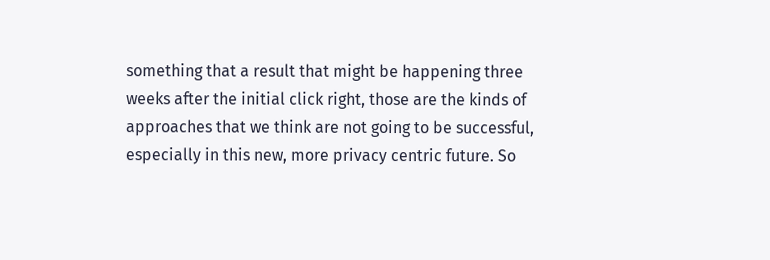something that a result that might be happening three weeks after the initial click right, those are the kinds of approaches that we think are not going to be successful, especially in this new, more privacy centric future. So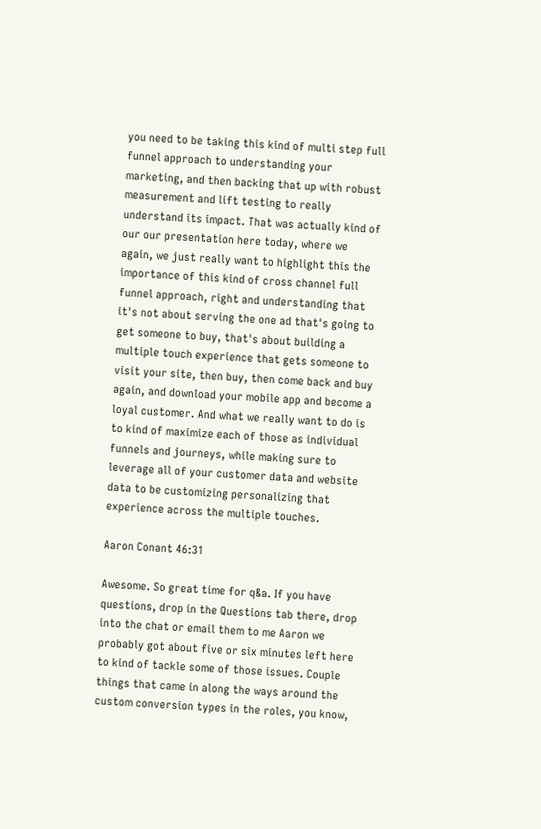you need to be taking this kind of multi step full funnel approach to understanding your marketing, and then backing that up with robust measurement and lift testing to really understand its impact. That was actually kind of our our presentation here today, where we again, we just really want to highlight this the importance of this kind of cross channel full funnel approach, right and understanding that it's not about serving the one ad that's going to get someone to buy, that's about building a multiple touch experience that gets someone to visit your site, then buy, then come back and buy again, and download your mobile app and become a loyal customer. And what we really want to do is to kind of maximize each of those as individual funnels and journeys, while making sure to leverage all of your customer data and website data to be customizing personalizing that experience across the multiple touches.

Aaron Conant 46:31

Awesome. So great time for q&a. If you have questions, drop in the Questions tab there, drop into the chat or email them to me Aaron we probably got about five or six minutes left here to kind of tackle some of those issues. Couple things that came in along the ways around the custom conversion types in the roles, you know,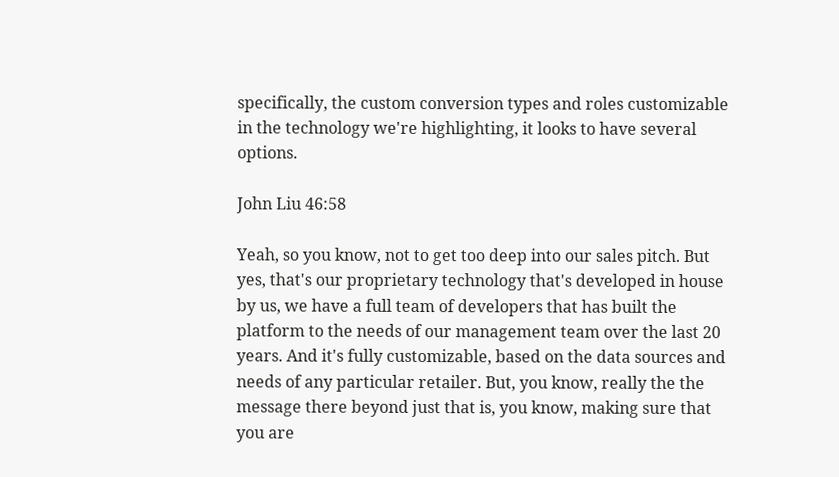specifically, the custom conversion types and roles customizable in the technology we're highlighting, it looks to have several options.

John Liu 46:58

Yeah, so you know, not to get too deep into our sales pitch. But yes, that's our proprietary technology that's developed in house by us, we have a full team of developers that has built the platform to the needs of our management team over the last 20 years. And it's fully customizable, based on the data sources and needs of any particular retailer. But, you know, really the the message there beyond just that is, you know, making sure that you are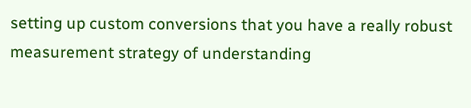setting up custom conversions that you have a really robust measurement strategy of understanding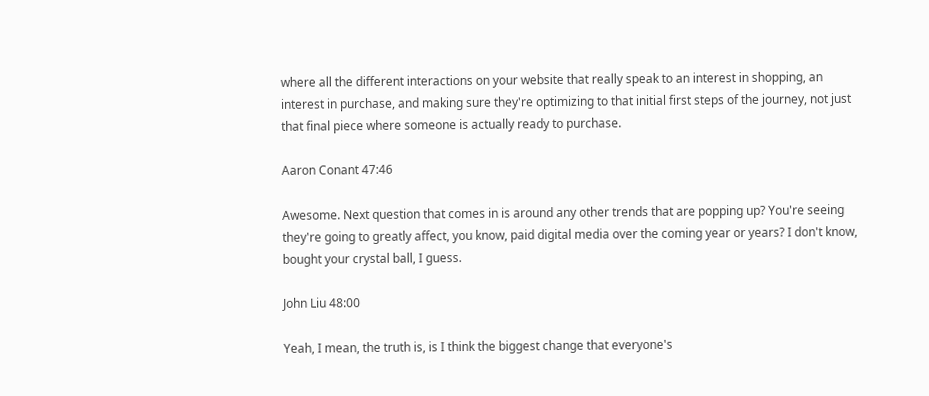where all the different interactions on your website that really speak to an interest in shopping, an interest in purchase, and making sure they're optimizing to that initial first steps of the journey, not just that final piece where someone is actually ready to purchase.

Aaron Conant 47:46

Awesome. Next question that comes in is around any other trends that are popping up? You're seeing they're going to greatly affect, you know, paid digital media over the coming year or years? I don't know, bought your crystal ball, I guess.

John Liu 48:00

Yeah, I mean, the truth is, is I think the biggest change that everyone's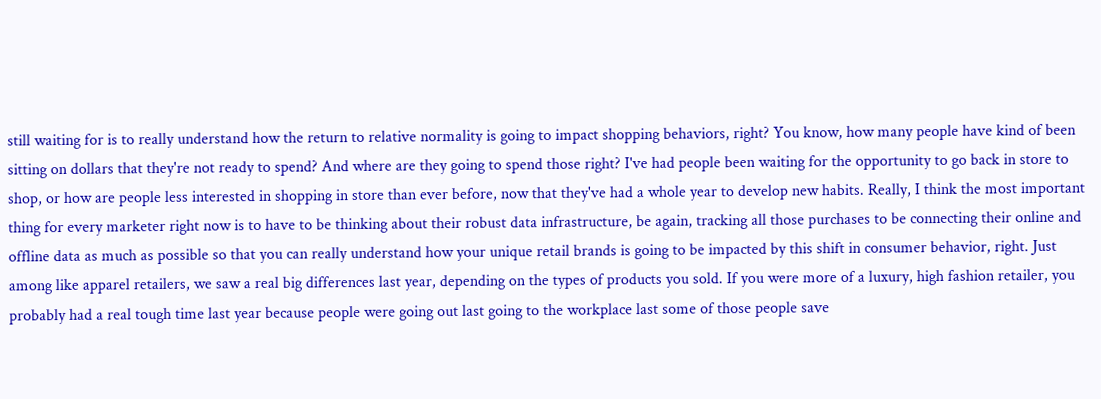still waiting for is to really understand how the return to relative normality is going to impact shopping behaviors, right? You know, how many people have kind of been sitting on dollars that they're not ready to spend? And where are they going to spend those right? I've had people been waiting for the opportunity to go back in store to shop, or how are people less interested in shopping in store than ever before, now that they've had a whole year to develop new habits. Really, I think the most important thing for every marketer right now is to have to be thinking about their robust data infrastructure, be again, tracking all those purchases to be connecting their online and offline data as much as possible so that you can really understand how your unique retail brands is going to be impacted by this shift in consumer behavior, right. Just among like apparel retailers, we saw a real big differences last year, depending on the types of products you sold. If you were more of a luxury, high fashion retailer, you probably had a real tough time last year because people were going out last going to the workplace last some of those people save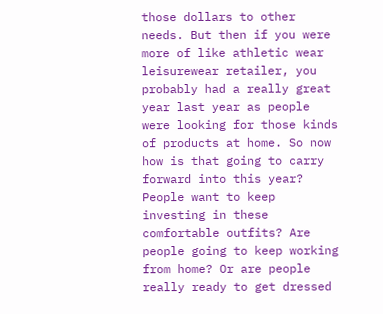those dollars to other needs. But then if you were more of like athletic wear leisurewear retailer, you probably had a really great year last year as people were looking for those kinds of products at home. So now how is that going to carry forward into this year? People want to keep investing in these comfortable outfits? Are people going to keep working from home? Or are people really ready to get dressed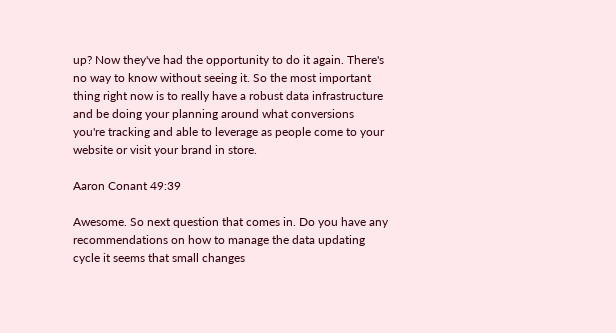up? Now they've had the opportunity to do it again. There's no way to know without seeing it. So the most important thing right now is to really have a robust data infrastructure and be doing your planning around what conversions you're tracking and able to leverage as people come to your website or visit your brand in store.

Aaron Conant 49:39

Awesome. So next question that comes in. Do you have any recommendations on how to manage the data updating cycle it seems that small changes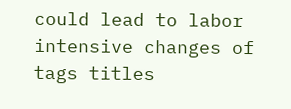could lead to labor intensive changes of tags titles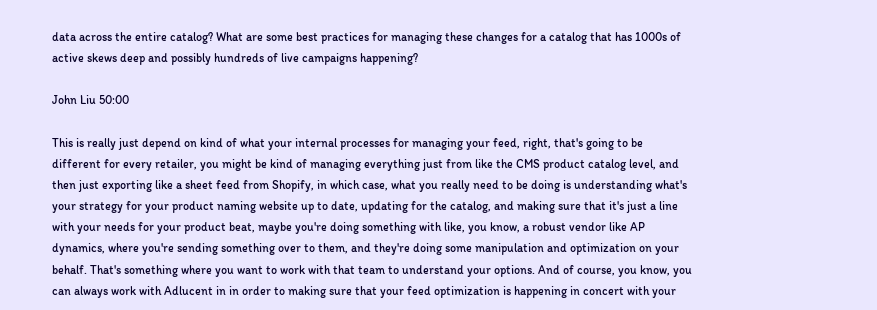data across the entire catalog? What are some best practices for managing these changes for a catalog that has 1000s of active skews deep and possibly hundreds of live campaigns happening?

John Liu 50:00

This is really just depend on kind of what your internal processes for managing your feed, right, that's going to be different for every retailer, you might be kind of managing everything just from like the CMS product catalog level, and then just exporting like a sheet feed from Shopify, in which case, what you really need to be doing is understanding what's your strategy for your product naming website up to date, updating for the catalog, and making sure that it's just a line with your needs for your product beat, maybe you're doing something with like, you know, a robust vendor like AP dynamics, where you're sending something over to them, and they're doing some manipulation and optimization on your behalf. That's something where you want to work with that team to understand your options. And of course, you know, you can always work with Adlucent in in order to making sure that your feed optimization is happening in concert with your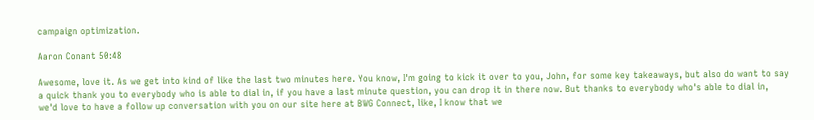campaign optimization.

Aaron Conant 50:48

Awesome, love it. As we get into kind of like the last two minutes here. You know, I'm going to kick it over to you, John, for some key takeaways, but also do want to say a quick thank you to everybody who is able to dial in, if you have a last minute question, you can drop it in there now. But thanks to everybody who's able to dial in, we'd love to have a follow up conversation with you on our site here at BWG Connect, like, I know that we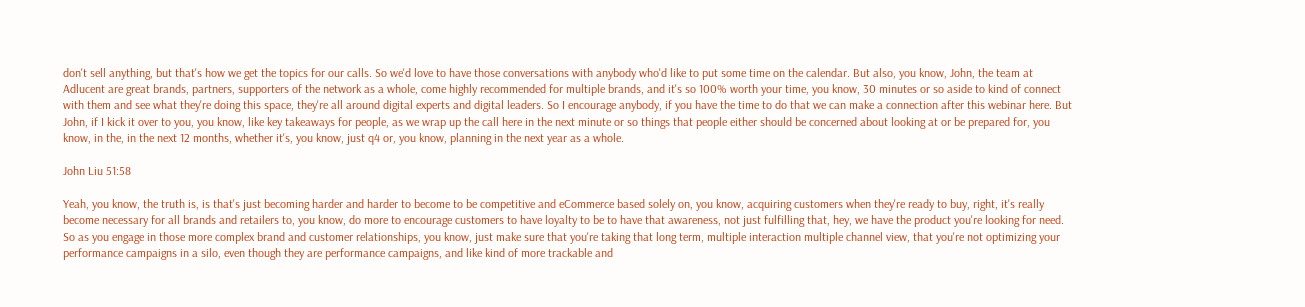don't sell anything, but that's how we get the topics for our calls. So we'd love to have those conversations with anybody who'd like to put some time on the calendar. But also, you know, John, the team at Adlucent are great brands, partners, supporters of the network as a whole, come highly recommended for multiple brands, and it's so 100% worth your time, you know, 30 minutes or so aside to kind of connect with them and see what they're doing this space, they're all around digital experts and digital leaders. So I encourage anybody, if you have the time to do that we can make a connection after this webinar here. But John, if I kick it over to you, you know, like key takeaways for people, as we wrap up the call here in the next minute or so things that people either should be concerned about looking at or be prepared for, you know, in the, in the next 12 months, whether it's, you know, just q4 or, you know, planning in the next year as a whole.

John Liu 51:58

Yeah, you know, the truth is, is that's just becoming harder and harder to become to be competitive and eCommerce based solely on, you know, acquiring customers when they're ready to buy, right, it's really become necessary for all brands and retailers to, you know, do more to encourage customers to have loyalty to be to have that awareness, not just fulfilling that, hey, we have the product you're looking for need. So as you engage in those more complex brand and customer relationships, you know, just make sure that you're taking that long term, multiple interaction multiple channel view, that you're not optimizing your performance campaigns in a silo, even though they are performance campaigns, and like kind of more trackable and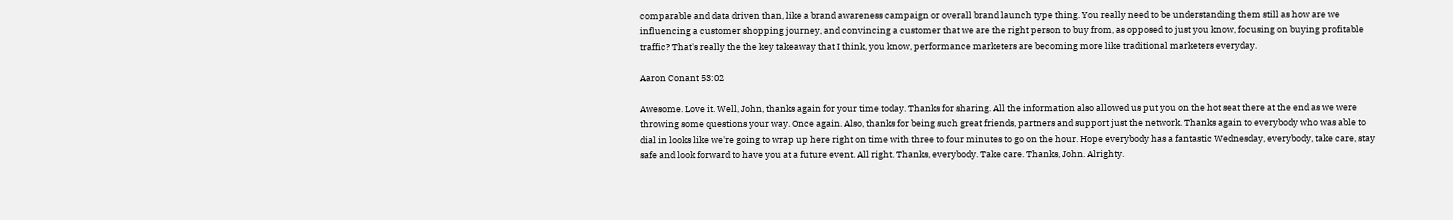comparable and data driven than, like a brand awareness campaign or overall brand launch type thing. You really need to be understanding them still as how are we influencing a customer shopping journey, and convincing a customer that we are the right person to buy from, as opposed to just you know, focusing on buying profitable traffic? That's really the the key takeaway that I think, you know, performance marketers are becoming more like traditional marketers everyday.

Aaron Conant 53:02

Awesome. Love it. Well, John, thanks again for your time today. Thanks for sharing. All the information also allowed us put you on the hot seat there at the end as we were throwing some questions your way. Once again. Also, thanks for being such great friends, partners and support just the network. Thanks again to everybody who was able to dial in looks like we're going to wrap up here right on time with three to four minutes to go on the hour. Hope everybody has a fantastic Wednesday, everybody, take care, stay safe and look forward to have you at a future event. All right. Thanks, everybody. Take care. Thanks, John. Alrighty.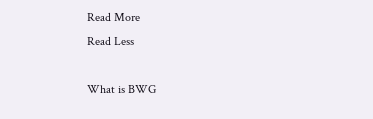Read More
Read Less

What is BWG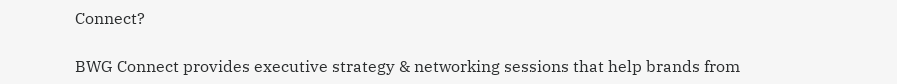Connect?

BWG Connect provides executive strategy & networking sessions that help brands from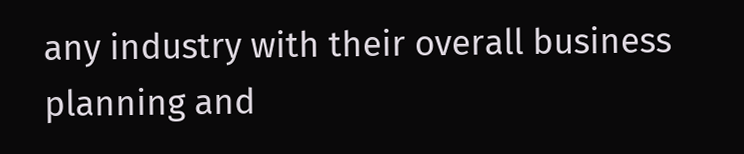any industry with their overall business planning and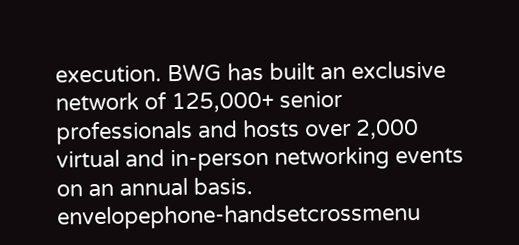execution. BWG has built an exclusive network of 125,000+ senior professionals and hosts over 2,000 virtual and in-person networking events on an annual basis.
envelopephone-handsetcrossmenu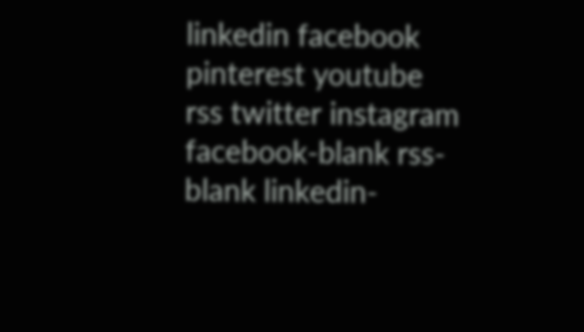linkedin facebook pinterest youtube rss twitter instagram facebook-blank rss-blank linkedin-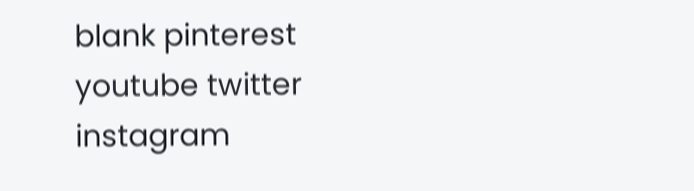blank pinterest youtube twitter instagram